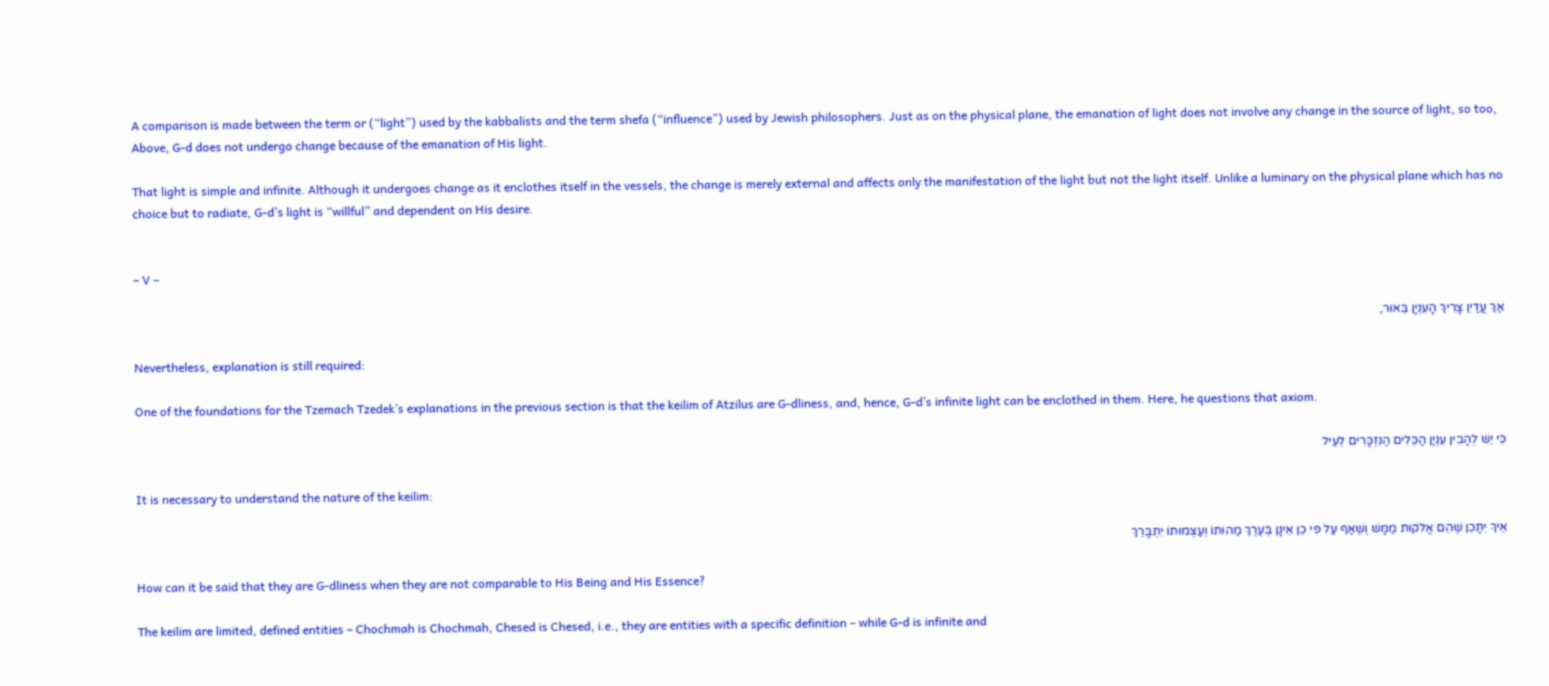A comparison is made between the term or (“light”) used by the kabbalists and the term shefa (“influence”) used by Jewish philosophers. Just as on the physical plane, the emanation of light does not involve any change in the source of light, so too, Above, G‑d does not undergo change because of the emanation of His light.

That light is simple and infinite. Although it undergoes change as it enclothes itself in the vessels, the change is merely external and affects only the manifestation of the light but not the light itself. Unlike a luminary on the physical plane which has no choice but to radiate, G‑d’s light is “willful” and dependent on His desire.


– V –

אַךְ עֲדַיִן צָרִיךְ הָעִנְיָן בֵּאוּר,

Nevertheless, explanation is still required:

One of the foundations for the Tzemach Tzedek’s explanations in the previous section is that the keilim of Atzilus are G‑dliness, and, hence, G‑d’s infinite light can be enclothed in them. Here, he questions that axiom.

כִּי יֵשׁ לְהָבִין עִנְיַן הַכֵּלִים הַנִּזְכָּרִים לְעֵיל

It is necessary to understand the nature of the keilim:

אֵיךְ יִתָּכֵן שֶׁהֵם אֱלֹקוּת מַמָּשׁ וְשֶׁאַף עַל פִּי כֵן אֵינָן בְּעֶרֶךְ מַהוּתוֹ וְעַצְמוּתוֹ יִתְבָּרֵךְ

How can it be said that they are G‑dliness when they are not comparable to His Being and His Essence?

The keilim are limited, defined entities – Chochmah is Chochmah, Chesed is Chesed, i.e., they are entities with a specific definition – while G‑d is infinite and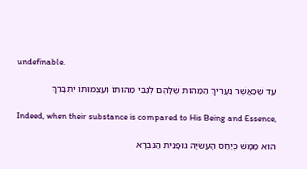undefinable.

עַד שֶׁכַּאֲשֶׁר נַעֲרִיךְ הַמַּהוּת שֶׁלָּהֶם לְגַבֵּי מַהוּתוֹ וְעַצְמוּתוֹ יִתְבָּרֵךְ

Indeed, when their substance is compared to His Being and Essence,

הוּא מַמָּשׁ כְּיַחַס הָעֲשִׂיָּה גוּפָנִית הַנִּבְרָא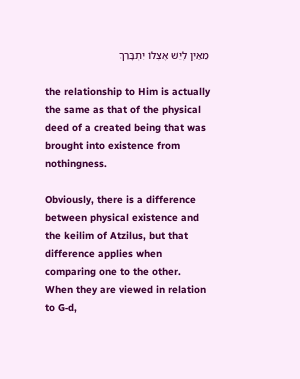מֵאַיִן לְיֵשׁ אֶצְלוֹ יִתְבָּרֵךְ

the relationship to Him is actually the same as that of the physical deed of a created being that was brought into existence from nothingness.

Obviously, there is a difference between physical existence and the keilim of Atzilus, but that difference applies when comparing one to the other. When they are viewed in relation to G‑d,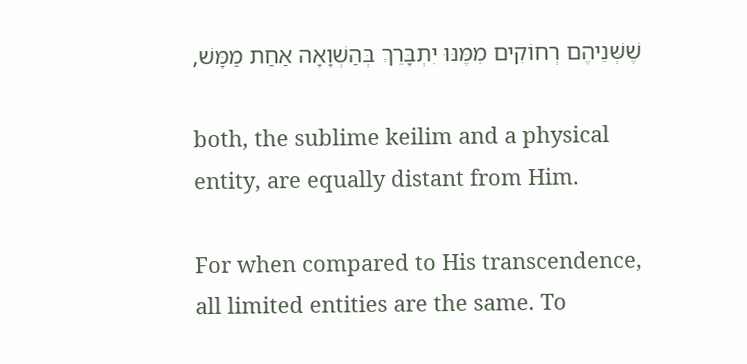שֶׁשְּׁנֵיהֶם רְחוֹקִים מִמֶּנּוּ יִתְבָּרֵךְ בְּהַשְׁוָאָה אַחַת מַמָּשׁ,

both, the sublime keilim and a physical entity, are equally distant from Him.

For when compared to His transcendence, all limited entities are the same. To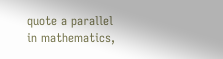quote a parallel in mathematics,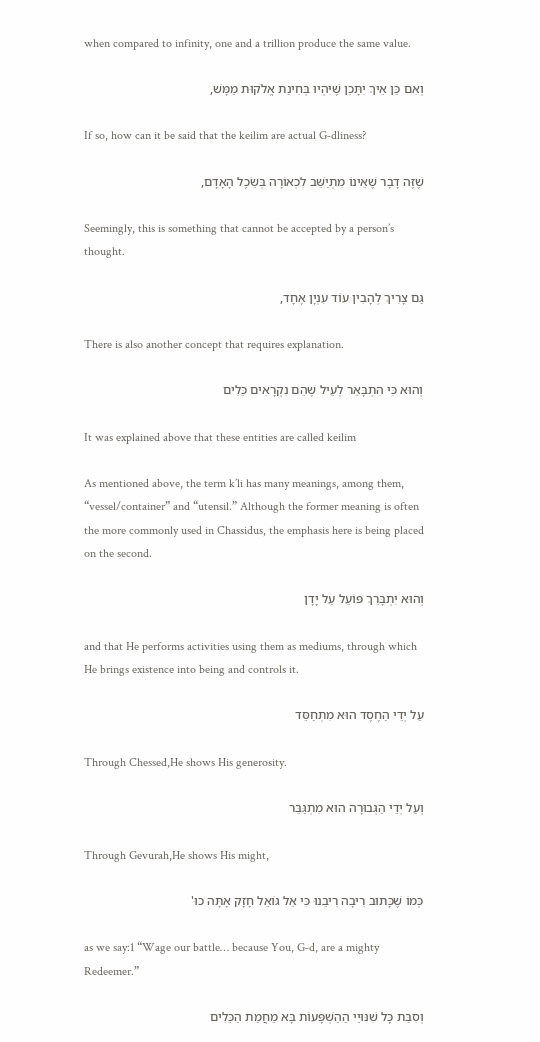when compared to infinity, one and a trillion produce the same value.

וְאִם כֵּן אֵיךְ יִתָּכֵן שֶׁיִּהְיוּ בְּחִינַת אֱלֹקוּת מַמָּשׁ,

If so, how can it be said that the keilim are actual G‑dliness?

שֶׁזֶּה דָבָר שֶׁאֵינוֹ מִתְיַשֵּׁב לִכְאוֹרָה בְּשֵׂכֶל הָאָדָם,

Seemingly, this is something that cannot be accepted by a person’s thought.

גַּם צָרִיךְ לְהָבִין עוֹד עִנְיָן אֶחָד,

There is also another concept that requires explanation.

וְהוּא כִּי הִתְבָּאֵר לְעֵיל שֶׁהֵם נִקְרָאִים כֵּלִים

It was explained above that these entities are called keilim

As mentioned above, the term k’li has many meanings, among them, “vessel/container” and “utensil.” Although the former meaning is often the more commonly used in Chassidus, the emphasis here is being placed on the second.

וְהוּא יִתְבָּרֵךְ פּוֹעֵל עַל יָדָן

and that He performs activities using them as mediums, through which He brings existence into being and controls it.

עַל יְדֵי הַחֶסֶד הוּא מִתְחַסֵּד

Through Chessed,He shows His generosity.

וְעַל יְדֵי הַגְּבוּרָה הוּא מִתְגַּבֵּר

Through Gevurah,He shows His might,

כְּמוֹ שֶׁכָּתוּב רִיבָה רִיבֵנוּ כִּי אֵל גּוֹאֵל חָזָק אָתָּה כוּ'

as we say:1 “Wage our battle… because You, G‑d, are a mighty Redeemer.”

וְסִבַּת כָּל שִׁנּוּיֵי הַהַשְׁפָּעוֹת בָּא מֵחֲמַת הַכֵּלִים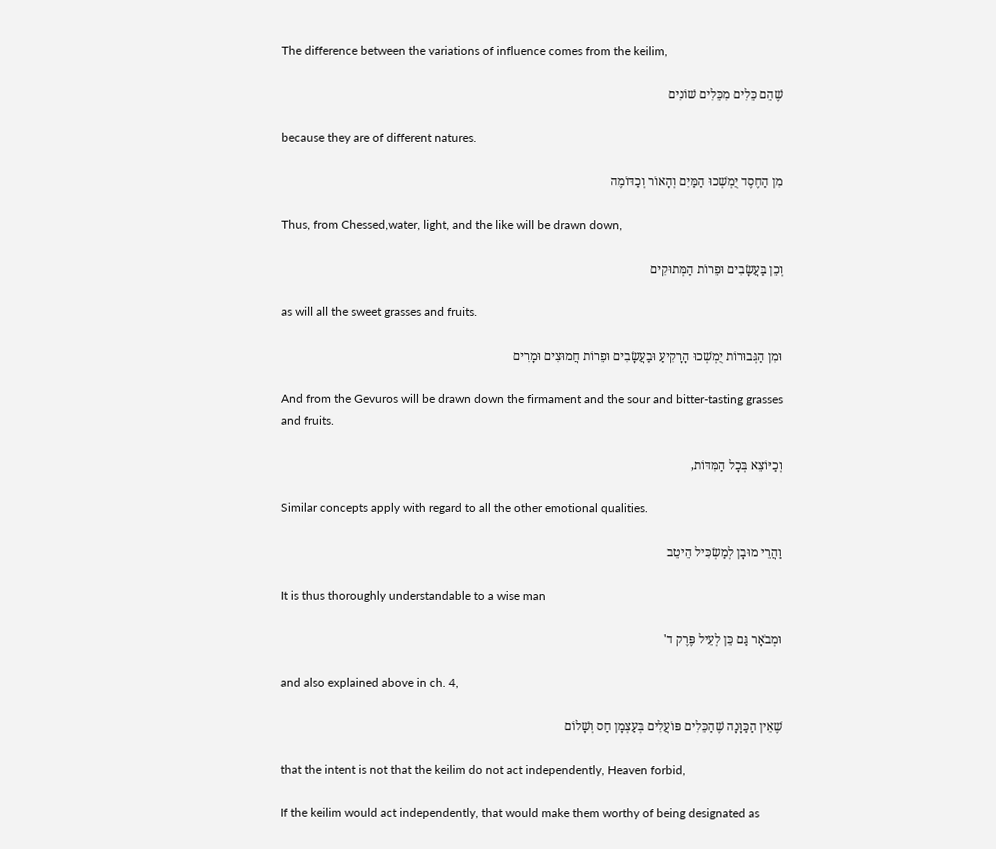The difference between the variations of influence comes from the keilim,

שֶׁהֵם כֵּלִים מִכֵּלִים שׁוֹנִים

because they are of different natures.

מִן הַחֶסֶד יֻמְשְׁכוּ הַמַּיִם וְהָאוֹר וְכַדּוֹמֶה

Thus, from Chessed,water, light, and the like will be drawn down,

וְכֵן בַּעֲשָׂבִים וּפֵרוֹת הַמְּתוּקִים

as will all the sweet grasses and fruits.

וּמִן הַגְּבוּרוֹת יֻמְשְׁכוּ הָרָקִיעַ וּבַעֲשָׂבִים וּפֵרוֹת חֲמוּצִים וּמָרִים

And from the Gevuros will be drawn down the firmament and the sour and bitter-tasting grasses and fruits.

וְכַיּוֹצֵא בְּכָל הַמִּדּוֹת,

Similar concepts apply with regard to all the other emotional qualities.

וַהֲרֵי מוּבָן לְמַשְׂכִּיל הֵיטֵב

It is thus thoroughly understandable to a wise man

וּמְבֹאָר גַּם כֵּן לְעֵיל פֶּרֶק ד'

and also explained above in ch. 4,

שֶׁאֵין הַכַּוָּנָה שֶׁהַכֵּלִים פּוֹעֲלִים בְּעַצְמָן חַס וְשָׁלוֹם

that the intent is not that the keilim do not act independently, Heaven forbid,

If the keilim would act independently, that would make them worthy of being designated as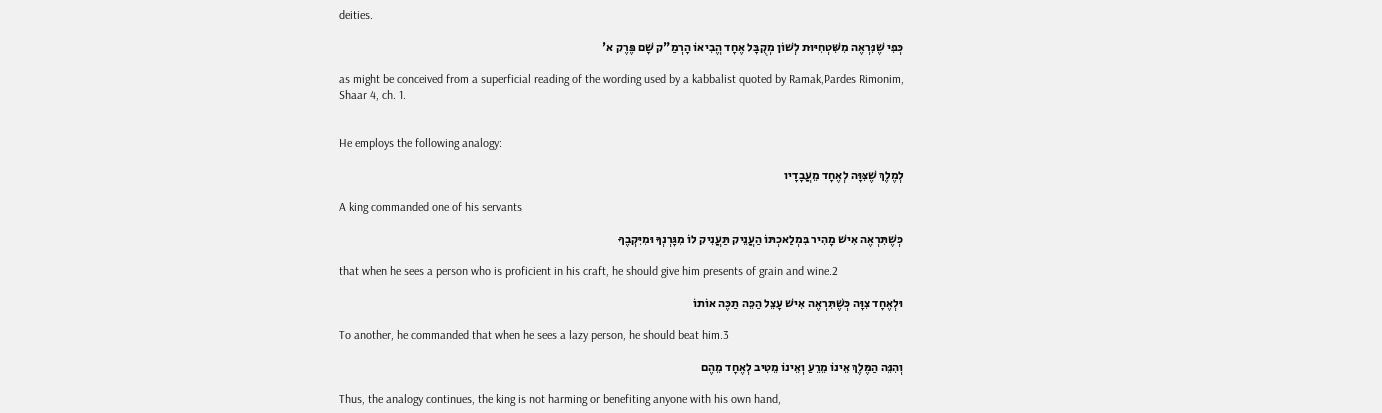deities.

כְּפִי שֶׁנִּרְאֶה מִשִּׁטְחִיּוּת לְשׁוֹן מְקֻבָּל אֶחָד הֱבִיאוֹ הָרְמַ"ק שָׁם פֶּרֶק א'

as might be conceived from a superficial reading of the wording used by a kabbalist quoted by Ramak,Pardes Rimonim, Shaar 4, ch. 1.


He employs the following analogy:

לְמֶלֶךְ שֶׁצִּוָּה לְאֶחָד מֵעֲבָדָיו

A king commanded one of his servants

כְּשֶׁתִּרְאֶה אִישׁ מָהִיר בִּמְלַאכְתּוֹ הַעֲנֵיק תַּעֲנִיק לוֹ מִגָּרְנְךָ וּמִיִּקְבֶךָ

that when he sees a person who is proficient in his craft, he should give him presents of grain and wine.2

וּלְאֶחָד צִוָּה כְּשֶׁתִּרְאֶה אִישׁ עָצֵל הַכֵּה תַכֶּה אוֹתוֹ

To another, he commanded that when he sees a lazy person, he should beat him.3

וְהִנֵּה הַמֶּלֶךְ אֵינוֹ מֵרֵעַ וְאֵינוֹ מֵטִיב לְאֶחָד מֵהֶם

Thus, the analogy continues, the king is not harming or benefiting anyone with his own hand,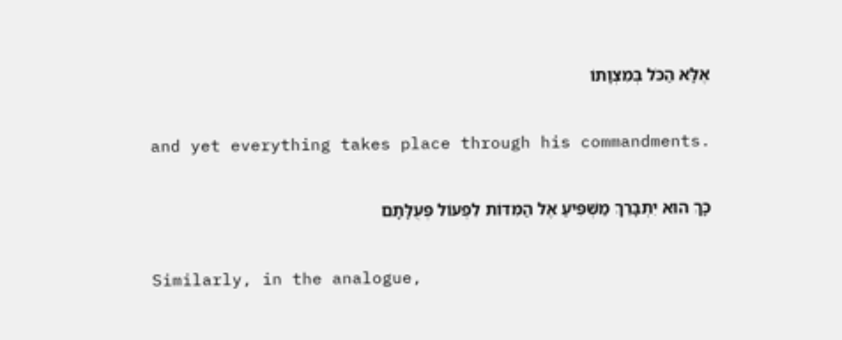אֶלָּא הַכֹּל בְּמִצְוָתוֹ

and yet everything takes place through his commandments.

כָּךְ הוּא יִתְבָּרֵךְ מַשְׁפִּיעַ אֶל הַמִּדּוֹת לִפְעוֹל פְּעֻלָּתָם

Similarly, in the analogue,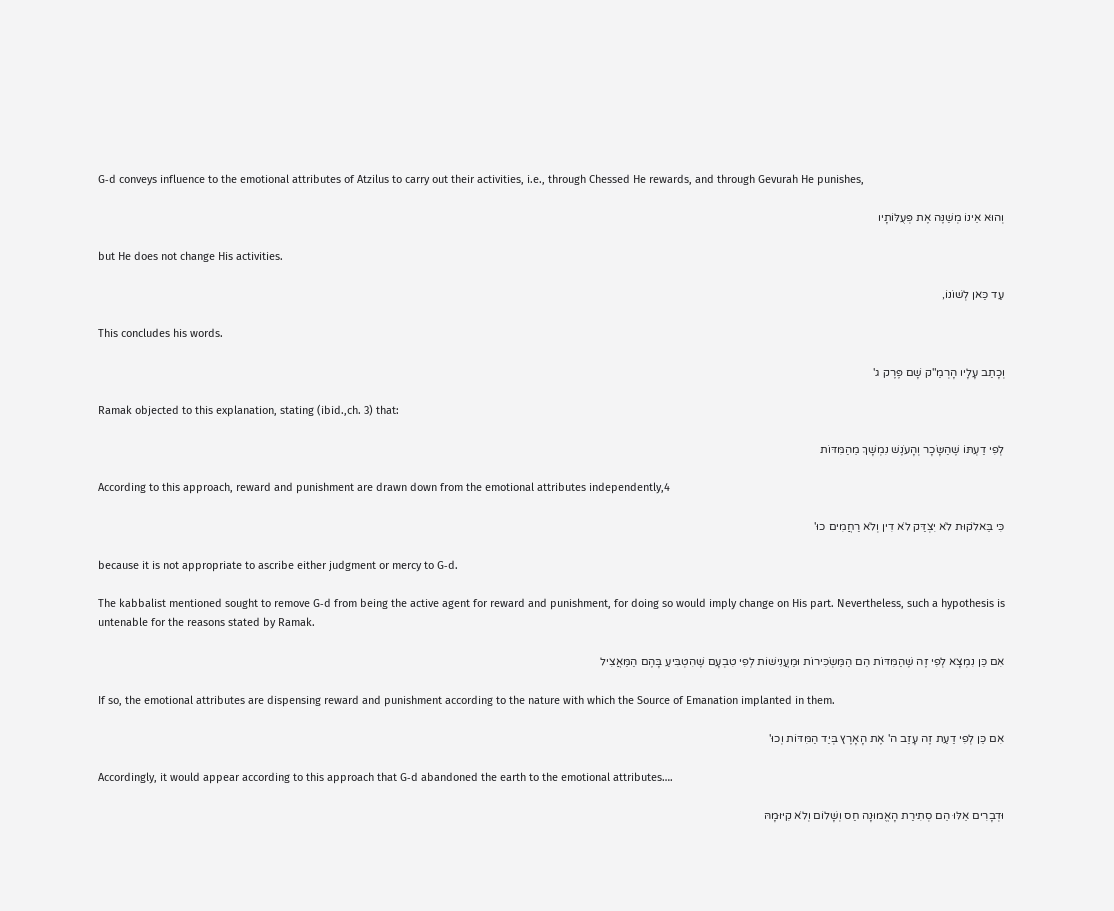G‑d conveys influence to the emotional attributes of Atzilus to carry out their activities, i.e., through Chessed He rewards, and through Gevurah He punishes,

וְהוּא אֵינוֹ מְשַׁנֶּה אֶת פְּעֻלּוֹתָיו

but He does not change His activities.

עַד כַּאן לְשׁוֹנוֹ,

This concludes his words.

וְכָתַב עָלָיו הָרְמַ"ק שָׁם פֶּרֶק ג'

Ramak objected to this explanation, stating (ibid.,ch. 3) that:

לְפִי דַעְתּוֹ שֶׁהַשָּׂכָר וְהָעֹנֶשׁ נִמְשָׁךְ מֵהַמִּדּוֹת

According to this approach, reward and punishment are drawn down from the emotional attributes independently,4

כִּי בֵּאלֹקוּת לֹא יִצְדַּק לֹא דִין וְלֹא רַחֲמִים כוּ'

because it is not appropriate to ascribe either judgment or mercy to G‑d.

The kabbalist mentioned sought to remove G‑d from being the active agent for reward and punishment, for doing so would imply change on His part. Nevertheless, such a hypothesis is untenable for the reasons stated by Ramak.

אִם כֵּן נִמְצָא לְפִי זֶה שֶׁהַמִּדּוֹת הֵם הַמַּשְׂכִּירוֹת וּמַעֲנִישׁוֹת לְפִי טִבְעָם שֶׁהִטְבִּיעַ בָּהֶם הַמַּאֲצִיל

If so, the emotional attributes are dispensing reward and punishment according to the nature with which the Source of Emanation implanted in them.

אִם כֵּן לְפִי דַעַת זֶה עָזַב ה' אֶת הָאָרֶץ בְּיַד הַמִּדּוֹת וְכוּ'

Accordingly, it would appear according to this approach that G‑d abandoned the earth to the emotional attributes….

וּדְבָרִים אֵלּוּ הֵם סְתִירַת הָאֱמוּנָה חַס וְשָׁלוֹם וְלֹא קִיּוּמָהּ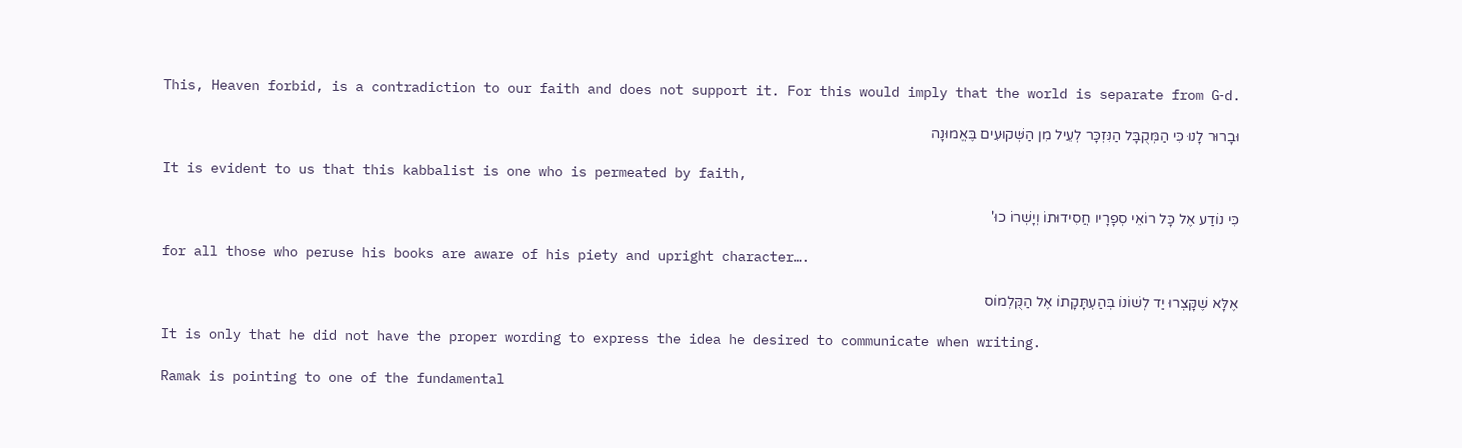This, Heaven forbid, is a contradiction to our faith and does not support it. For this would imply that the world is separate from G‑d.

וּבָרוּר לָנוּ כִּי הַמְּקֻבָּל הַנִּזְכָּר לְעֵיל מִן הַשְּׁקוּעִים בֶּאֱמוּנָה

It is evident to us that this kabbalist is one who is permeated by faith,

כִּי נוֹדַע אֶל כָּל רוֹאֵי סְפָרָיו חֲסִידוּתוֹ וְיָשְׁרוֹ כוּ'

for all those who peruse his books are aware of his piety and upright character….

אֶלָּא שֶׁקָּצְרוּ יַד לְשׁוֹנוֹ בְּהַעְתָּקָתוֹ אֶל הַקֻּלְמוֹס

It is only that he did not have the proper wording to express the idea he desired to communicate when writing.

Ramak is pointing to one of the fundamental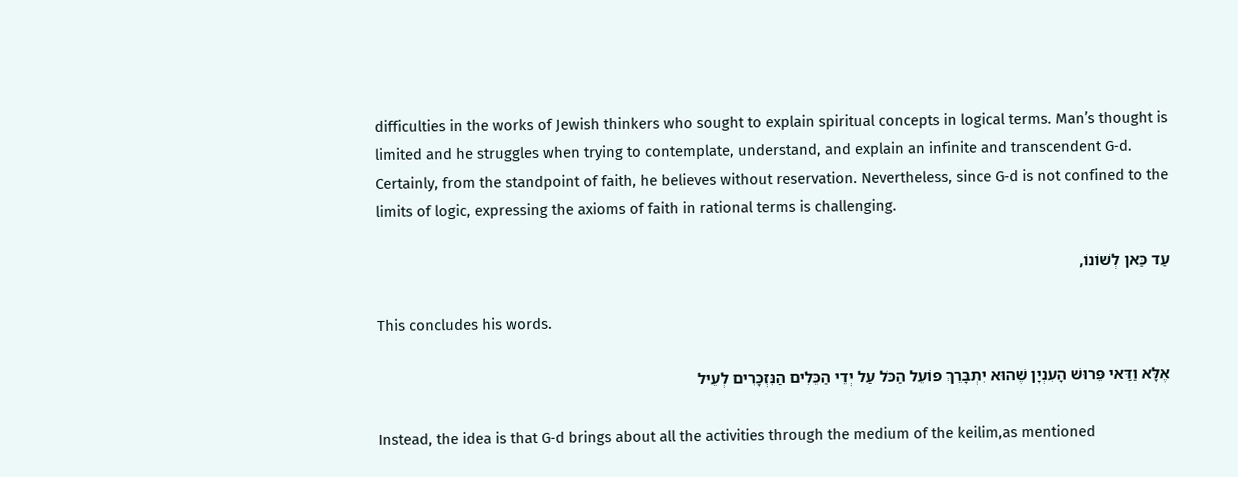difficulties in the works of Jewish thinkers who sought to explain spiritual concepts in logical terms. Man’s thought is limited and he struggles when trying to contemplate, understand, and explain an infinite and transcendent G‑d. Certainly, from the standpoint of faith, he believes without reservation. Nevertheless, since G‑d is not confined to the limits of logic, expressing the axioms of faith in rational terms is challenging.

עַד כַּאן לְשׁוֹנוֹ,

This concludes his words.

אֶלָּא וַדַּאי פֵּרוּשׁ הָעִנְיָן שֶׁהוּא יִתְבָּרֵךְ פּוֹעֵל הַכֹּל עַל יְדֵי הַכֵּלִים הַנִּזְכָּרִים לְעֵיל

Instead, the idea is that G‑d brings about all the activities through the medium of the keilim,as mentioned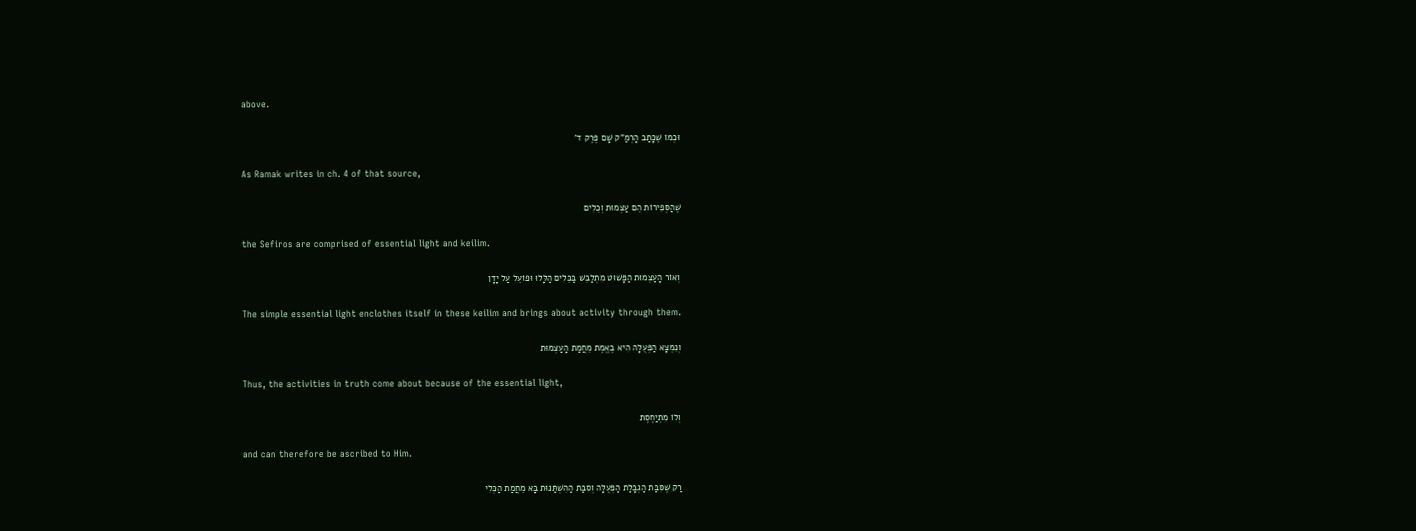above.

וּכְמוֹ שֶׁכָּתַב הָרְמַ"ק שָׁם פֶּרֶק ד'

As Ramak writes in ch. 4 of that source,

שֶׁהַסְּפִירוֹת הֵם עַצְמוּת וְכֵלִים

the Sefiros are comprised of essential light and keilim.

וְאוֹר הָעַצְמוּת הַפָּשׁוּט מִתְלַבֵּשׁ בַּכֵּלִים הַלָּלוּ וּפוֹעֵל עַל יָדָן

The simple essential light enclothes itself in these keilim and brings about activity through them.

וְנִמְצָא הַפְּעֻלָּה הִיא בֶּאֱמֶת מֵחֲמַת הָעַצְמוּת

Thus, the activities in truth come about because of the essential light,

וְלוֹ מִתְיַחֶסֶת

and can therefore be ascribed to Him.

רַק שֶׁסִּבַּת הַגְבָּלַת הַפְּעֻלָּה וְסִבַּת הַהִשְׁתַּנּוּת בָּא מֵחֲמַת הַכְּלִי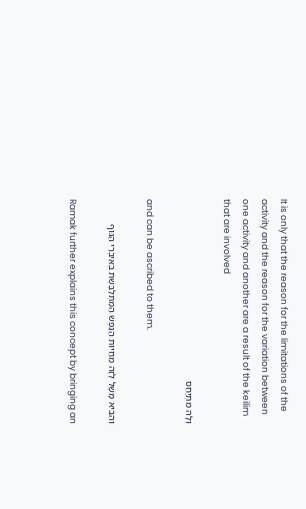It is only that the reason for the limitations of the activity and the reason for the variation between one activity and another are a result of the keilim that are involved

וְלָהּ מִתְיַחֵס

and can be ascribed to them.

וְהֵבִיא מָשָׁל לְזֶה מֵחַיּוּת הַנֶּפֶשׁ הַמִּתְלַבֶּשֶׁת בְּאֵיבְרֵי הַגּוּף

Ramak further explains this concept by bringing an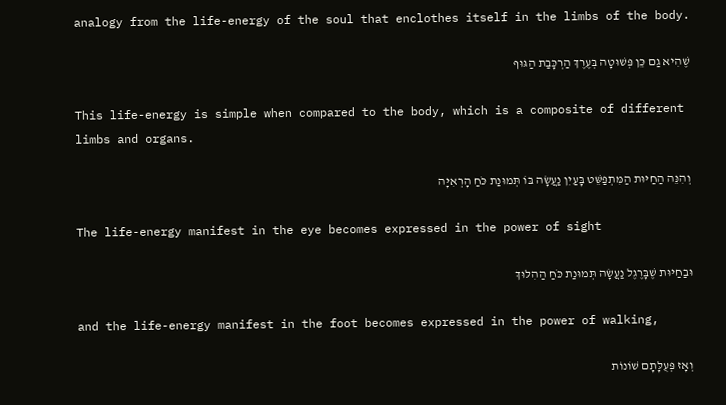analogy from the life-energy of the soul that enclothes itself in the limbs of the body.

שֶׁהִיא גַם כֵּן פְּשׁוּטָה בְּעֶרֶךְ הַרְכָּבַת הַגּוּף

This life-energy is simple when compared to the body, which is a composite of different limbs and organs.

וְהִנֵּה הַחַיּוּת הַמִּתְפַּשֵּׁט בָּעַיִן נַעֲשָׂה בּוֹ תְּמוּנַת כֹּחַ הָרְאִיָּה

The life-energy manifest in the eye becomes expressed in the power of sight

וּבַחַיּוּת שֶׁבָּרֶגֶל נַעֲשָׂה תְּמוּנַת כֹּחַ הַהִלּוּךְ

and the life-energy manifest in the foot becomes expressed in the power of walking,

וְאָז פְּעֻלָּתָם שׁוֹנוֹת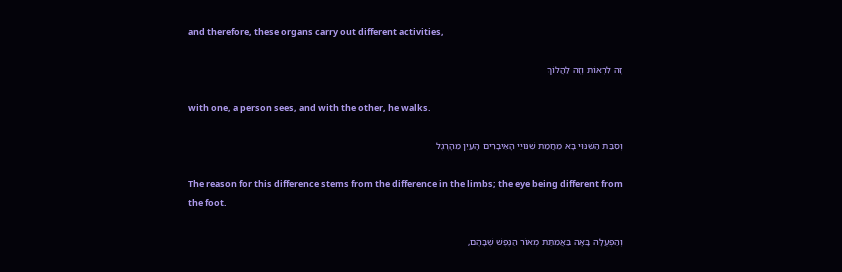and therefore, these organs carry out different activities,

זֶה לִרְאוֹת וְזֶה לַהֲלוֹךְ

with one, a person sees, and with the other, he walks.

וְסִבַּת הַשִּׁנּוּי בָּא מֵחֲמַת שִׁנּוּיֵי הָאֵיבָרִים הָעַיִן מֵהָרֶגֶל

The reason for this difference stems from the difference in the limbs; the eye being different from the foot.

וְהַפְּעֻלָּה בָּאָה בַּאֲמִתַּת מְאוֹר הַנֶּפֶשׁ שֶׁבָּהֶם,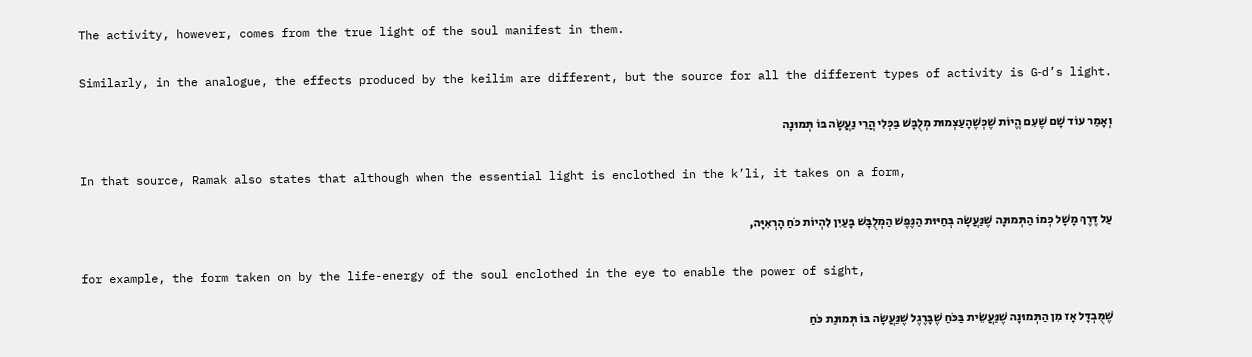The activity, however, comes from the true light of the soul manifest in them.

Similarly, in the analogue, the effects produced by the keilim are different, but the source for all the different types of activity is G‑d’s light.

וְאָמַר עוֹד שָׁם שֶׁעִם הֱיוֹת שֶׁכְּשֶׁהָעַצְמוּת מְלֻבָּשׁ בַּכְּלִי הֲרֵי נַעֲשָׂה בּוֹ תְּמוּנָה

In that source, Ramak also states that although when the essential light is enclothed in the k’li, it takes on a form,

עַל דֶּרֶךְ מָשָׁל כְּמוֹ הַתְּמוּנָה שֶׁנַּעֲשָׂה בְּחַיּוּת הַנֶּפֶשׁ הַמְלֻבָּשׁ בָּעַיִן לִהְיוֹת כֹּחַ הָרְאִיָּה,

for example, the form taken on by the life-energy of the soul enclothed in the eye to enable the power of sight,

שֶׁמֻּבְדָּל אָז מִן הַתְּמוּנָה שֶׁנַּעֲשֵׂית בַּכֹּחַ שֶׁבָּרֶגֶל שֶׁנַּעֲשָׂה בּוֹ תְּמוּנַת כֹּחַ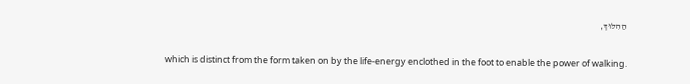הַהִלּוּךְ,

which is distinct from the form taken on by the life-energy enclothed in the foot to enable the power of walking.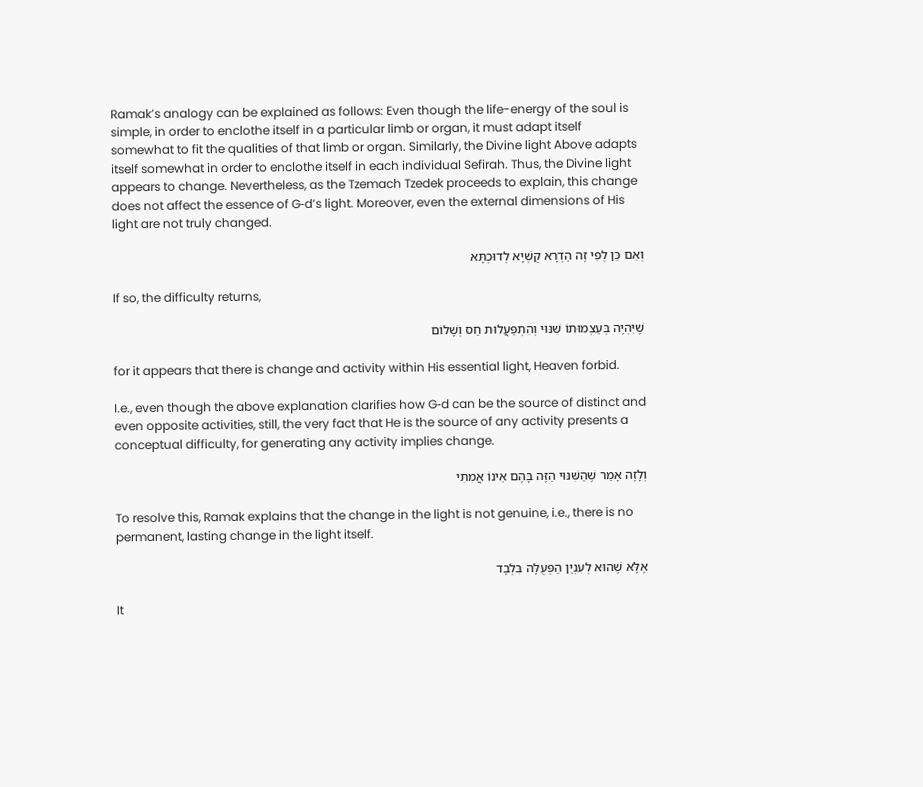Ramak’s analogy can be explained as follows: Even though the life-energy of the soul is simple, in order to enclothe itself in a particular limb or organ, it must adapt itself somewhat to fit the qualities of that limb or organ. Similarly, the Divine light Above adapts itself somewhat in order to enclothe itself in each individual Sefirah. Thus, the Divine light appears to change. Nevertheless, as the Tzemach Tzedek proceeds to explain, this change does not affect the essence of G‑d’s light. Moreover, even the external dimensions of His light are not truly changed.

וְאִם כֵּן לְפִי זֶה הַדְרָא קֻשְׁיָא לְדוּכְתָּא

If so, the difficulty returns,

שֶׁיִּהְיֶה בְּעַצְמוּתוֹ שִׁנּוּי וְהִתְפַּעֲלוּת חַס וְשָׁלוֹם

for it appears that there is change and activity within His essential light, Heaven forbid.

I.e., even though the above explanation clarifies how G‑d can be the source of distinct and even opposite activities, still, the very fact that He is the source of any activity presents a conceptual difficulty, for generating any activity implies change.

וְלָזֶה אָמַר שֶׁהַשִּׁנּוּי הַזֶּה בָּהֶם אֵינוֹ אֲמִתִּי

To resolve this, Ramak explains that the change in the light is not genuine, i.e., there is no permanent, lasting change in the light itself.

אֶלָּא שֶׁהוּא לְעִנְיַן הַפְּעֻלָּה בִּלְבָד

It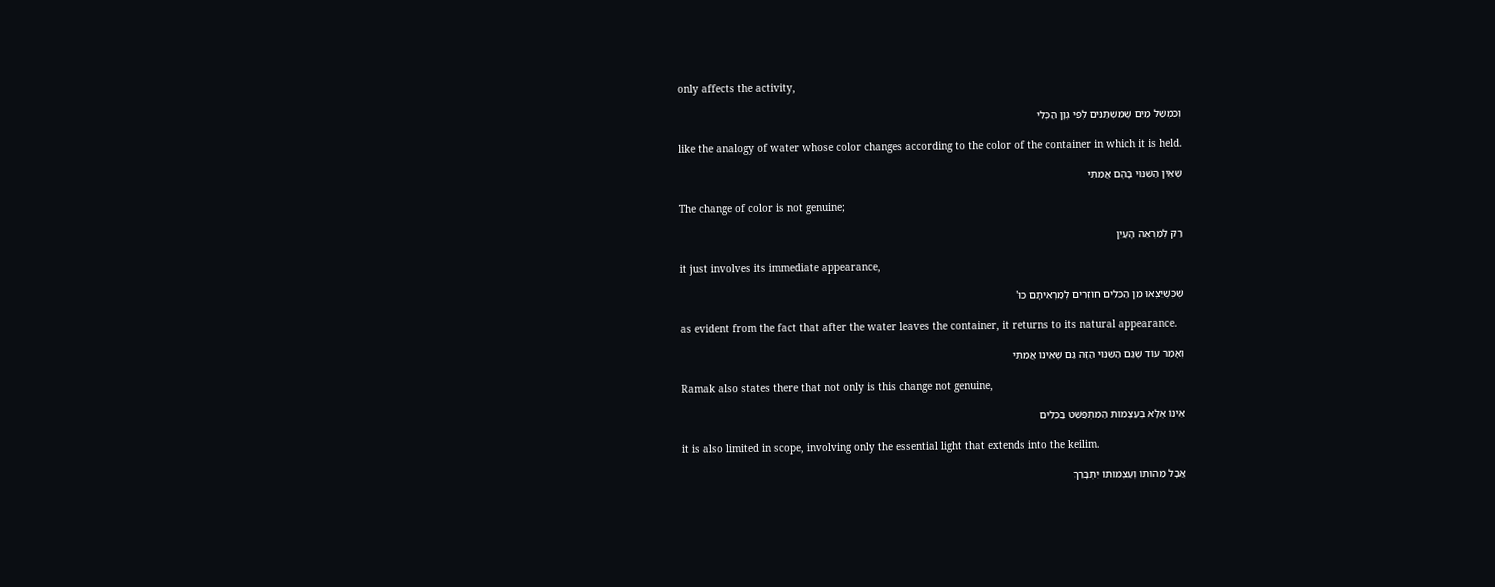only affects the activity,

וְכִמְשַׁל מַיִם שֶׁמִּשְׁתַּנִּים לְפִי גְוָן הַכְּלִי

like the analogy of water whose color changes according to the color of the container in which it is held.

שֶׁאֵין הַשִּׁנּוּי בָּהֶם אֲמִתִּי

The change of color is not genuine;

רַק לְמַרְאֵה הָעַיִן

it just involves its immediate appearance,

שֶׁכְּשֶׁיֵּצְאוּ מִן הַכֵּלִים חוֹזְרִים לְמַרְאִיתָם כוּ'

as evident from the fact that after the water leaves the container, it returns to its natural appearance.

וְאָמַר עוֹד שֶׁגַּם הַשִּׁנּוּי הַזֶּה גַּם שֶׁאֵינוֹ אֲמִתִּי

Ramak also states there that not only is this change not genuine,

אֵינוֹ אֶלָּא בְּעַצְמוּת הַמִּתְפַּשֵּׁט בַּכֵּלִים

it is also limited in scope, involving only the essential light that extends into the keilim.

אֲבָל מַהוּתוֹ וְעַצְמוּתוֹ יִתְבָּרֵךְ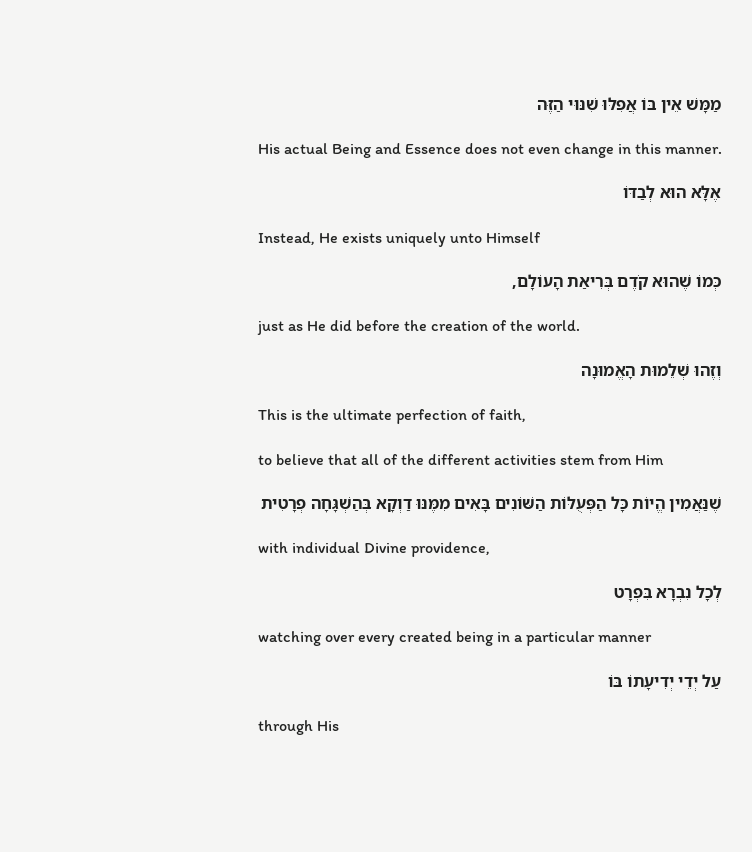מַמָּשׁ אֵין בּוֹ אֲפִלּוּ שִׁנּוּי הַזֶּה

His actual Being and Essence does not even change in this manner.

אֶלָּא הוּא לְבַדּוֹ

Instead, He exists uniquely unto Himself

כְּמוֹ שֶׁהוּא קֹדֶם בְּרִיאַת הָעוֹלָם,

just as He did before the creation of the world.

וְזֶהוּ שְׁלֵמוּת הָאֱמוּנָה

This is the ultimate perfection of faith,

to believe that all of the different activities stem from Him

שֶׁנַּאֲמִין הֱיוֹת כָּל הַפְּעֻלּוֹת הַשּׁוֹנִים בָּאִים מִמֶּנּוּ דַוְקָא בְּהַשְׁגָּחָה פְרָטִית

with individual Divine providence,

לְכָל נִבְרָא בִּפְרָט

watching over every created being in a particular manner

עַל יְדֵי יְדִיעָתוֹ בּוֹ

through His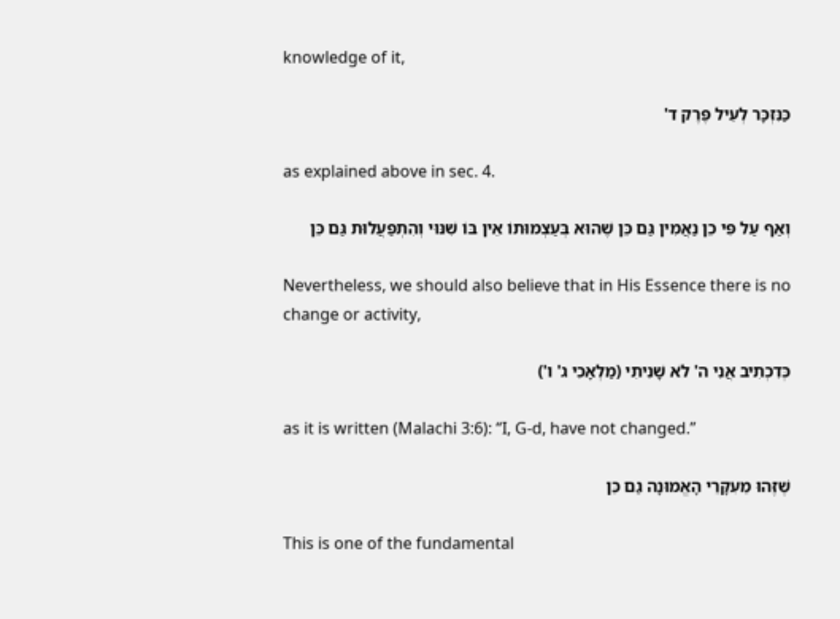knowledge of it,

כַּנִּזְכָּר לְעֵיל פֶּרֶק ד'

as explained above in sec. 4.

וְאַף עַל פִּי כֵן נַאֲמִין גַּם כֵּן שֶׁהוּא בְּעַצְמוּתוֹ אֵין בּוֹ שִׁנּוּי וְהִתְפַּעֲלוּת גַּם כֵּן

Nevertheless, we should also believe that in His Essence there is no change or activity,

כְּדִכְתִיב אֲנִי ה' לֹא שָׁנִיתִי (מַלְאָכִי ג' ו')

as it is written (Malachi 3:6): “I, G‑d, have not changed.”

שֶׁזֶּהוּ מֵעִקָּרֵי הָאֱמוּנָה גַם כֵּן

This is one of the fundamental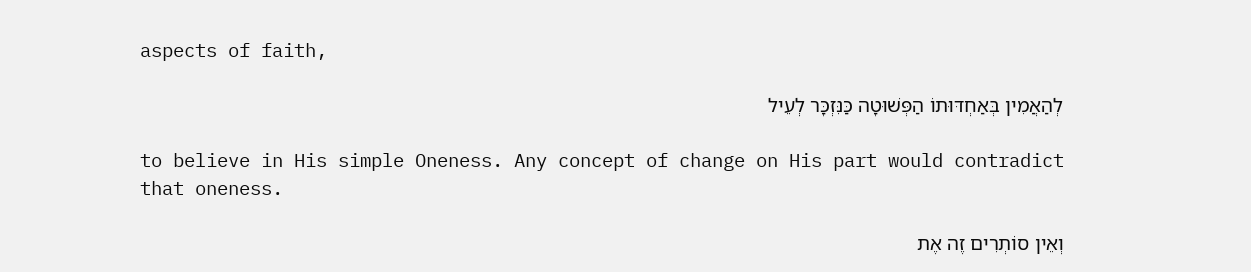aspects of faith,

לְהַאֲמִין בְּאַחְדּוּתוֹ הַפְּשׁוּטָה כַּנִּזְכָּר לְעֵיל

to believe in His simple Oneness. Any concept of change on His part would contradict that oneness.

וְאֵין סוֹתְרִים זֶה אֶת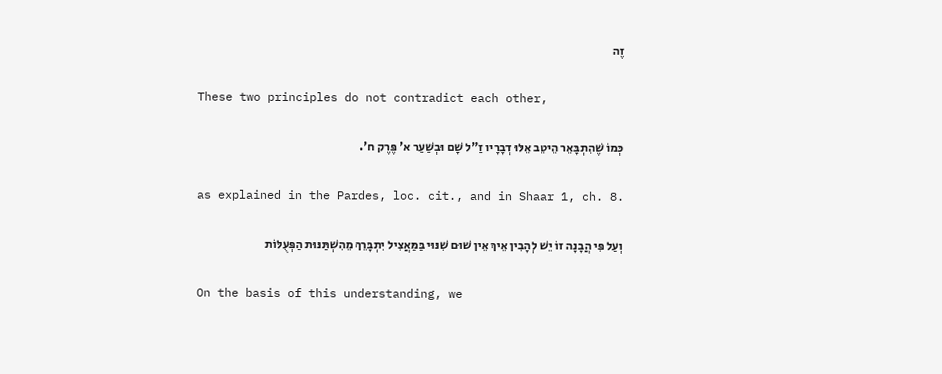זֶה

These two principles do not contradict each other,

כְּמוֹ שֶׁהִתְבָּאֵר הֵיטֵב אֵלּוּ דְבָרָיו זַ"ל שָׁם וּבְשַׁעַר א' פֶּרֶק ח'.

as explained in the Pardes, loc. cit., and in Shaar 1, ch. 8.

וְעַל פִּי הֲבָנָה זוֹ יֵשׁ לְהָבִין אֵיךְ אֵין שׁוּם שִׁנּוּי בַּמַּאֲצִיל יִתְבָּרֵךְ מֵהִשְׁתַּנּוּת הַפְּעֻלּוֹת

On the basis of this understanding, we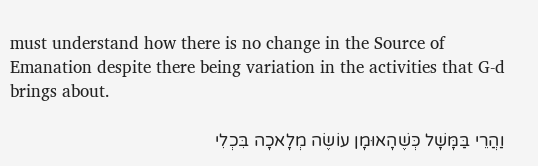must understand how there is no change in the Source of Emanation despite there being variation in the activities that G‑d brings about.

וַהֲרֵי בַּמָּשָׁל כְּשֶׁהָאוּמָן עוֹשֶׂה מְלָאכָה בִּכְלִי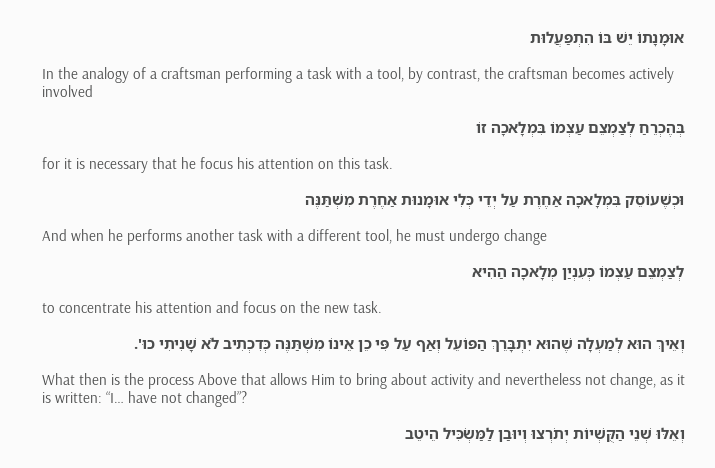אוּמָנָתוֹ יֵשׁ בּוֹ הִתְפַּעֲלוּת

In the analogy of a craftsman performing a task with a tool, by contrast, the craftsman becomes actively involved

בְּהֶכְרֵחַ לְצַמְצֵם עַצְמוֹ בִּמְלָאכָה זוֹ

for it is necessary that he focus his attention on this task.

וּכְשֶׁעוֹסֵק בִּמְלָאכָה אַחֶרֶת עַל יְדֵי כְּלִי אוּמָנוּת אַחֶרֶת מִשְׁתַּנֶּה

And when he performs another task with a different tool, he must undergo change

לְצַמְצֵם עַצְמוֹ כְּעִנְיַן מְלָאכָה הַהִיא

to concentrate his attention and focus on the new task.

וְאֵיךְ הוּא לְמַעְלָה שֶׁהוּא יִתְבָּרֵךְ הַפּוֹעֵל וְאַף עַל פִּי כֵן אֵינוֹ מִשְׁתַּנֶּה כְּדִכְתִיב לֹא שָׁנִיתִי כוּ'.

What then is the process Above that allows Him to bring about activity and nevertheless not change, as it is written: “I… have not changed”?

וְאֵלּוּ שְׁנֵי הַקֻּשְׁיוֹת יְתֹרְצוּ וְיוּבַן לַמַּשְׂכִּיל הֵיטֵב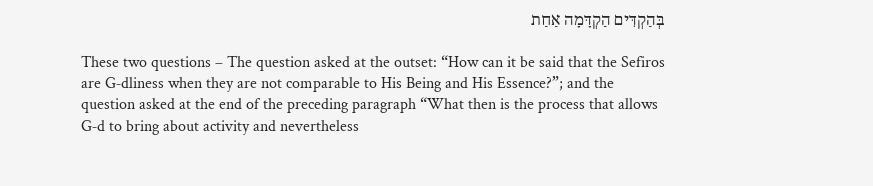בְּהַקְדִּים הַקְדָּמָה אַחַת

These two questions – The question asked at the outset: “How can it be said that the Sefiros are G‑dliness when they are not comparable to His Being and His Essence?”; and the question asked at the end of the preceding paragraph “What then is the process that allows G‑d to bring about activity and nevertheless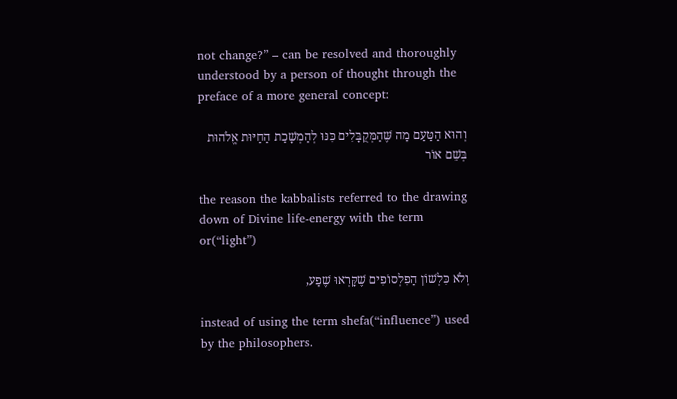not change?” – can be resolved and thoroughly understood by a person of thought through the preface of a more general concept:

וְהוּא הַטַּעַם מַה שֶּׁהַמְּקֻבָּלִים כִּנּוּ לְהַמְשָׁכַת הַחַיּוּת אֱלֹהוּת בְּשֵׁם אוֹר

the reason the kabbalists referred to the drawing down of Divine life-energy with the term or(“light”)

וְלֹא כִּלְשׁוֹן הַפִלְסוֹפִים שֶׁקָּרְאוּ שֶׁפַע,

instead of using the term shefa(“influence”) used by the philosophers.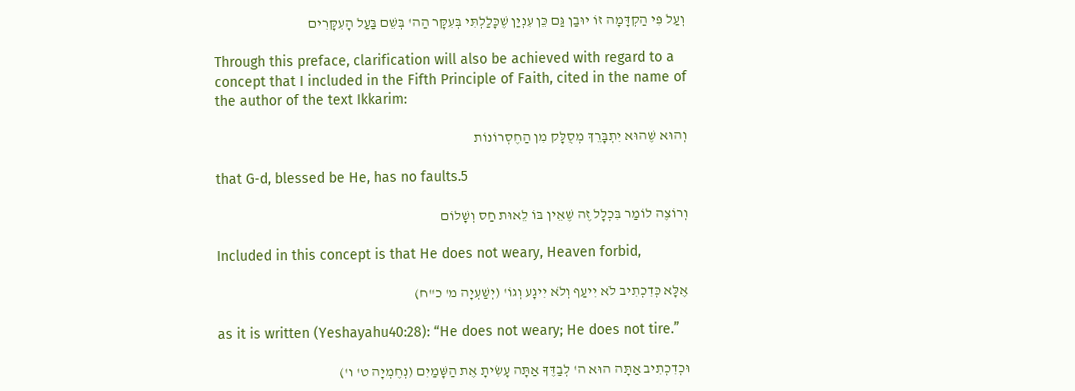וְעַל פִּי הַקְדָּמָה זוֹ יוּבַן גַּם כֵּן עִנְיַן שֶׁכָּלַלְתִּי בְּעִקָּר הַה' בְּשֵׁם בַּעַל הָעִקָּרִים

Through this preface, clarification will also be achieved with regard to a concept that I included in the Fifth Principle of Faith, cited in the name of the author of the text Ikkarim:

וְהוּא שֶׁהוּא יִתְבָּרֵךְ מְסֻלָּק מִן הַחֶסְרוֹנוֹת

that G‑d, blessed be He, has no faults.5

וְרוֹצֶה לוֹמַר בִּכְלָל זֶה שֶׁאֵין בּוֹ לֵאוּת חַס וְשָׁלוֹם

Included in this concept is that He does not weary, Heaven forbid,

אֶלָּא כְּדִכְתִיב לֹא יִיעַף וְלֹא יִיגָע וְגוֹ' (יְשַׁעְיָה מ' כ"ח)

as it is written (Yeshayahu40:28): “He does not weary; He does not tire.”

וּכְדִכְתִיב אַתָּה הוּא ה' לְבַדֶּךָ אַתָּה עָשִׂיתָ אֶת הַשָּׁמַיִם (נְחֶמְיָה ט' ו')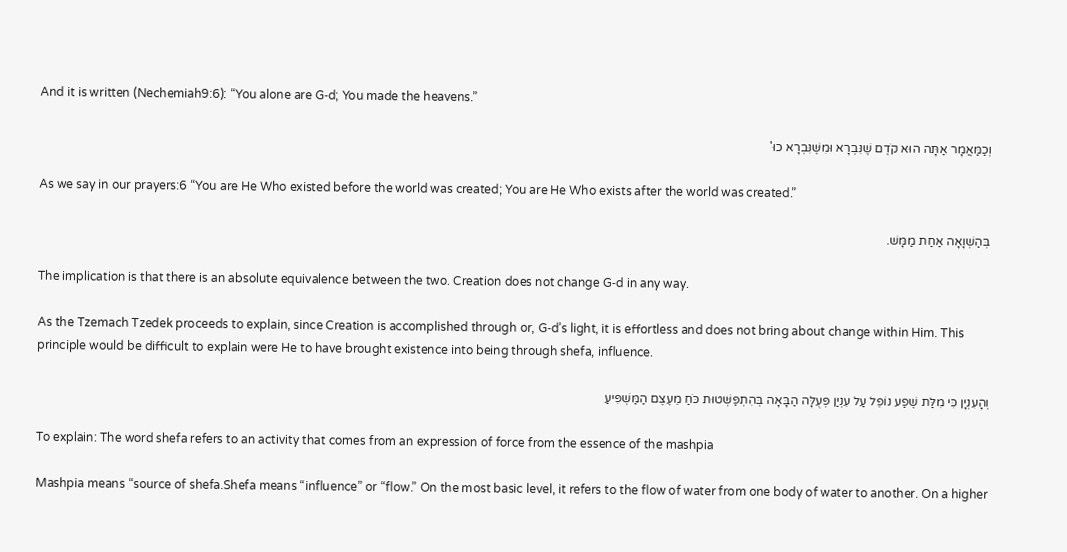And it is written (Nechemiah9:6): “You alone are G‑d; You made the heavens.”

וְכַמַּאֲמָר אַתָּה הוּא קֹדֶם שֶׁנִּבְרָא וּמִשֶּׁנִּבְרָא כוּ'

As we say in our prayers:6 “You are He Who existed before the world was created; You are He Who exists after the world was created.”

בְּהַשְׁוָאָה אַחַת מַמָּשׁ.

The implication is that there is an absolute equivalence between the two. Creation does not change G‑d in any way.

As the Tzemach Tzedek proceeds to explain, since Creation is accomplished through or, G‑d’s light, it is effortless and does not bring about change within Him. This principle would be difficult to explain were He to have brought existence into being through shefa, influence.

וְהָעִנְיָן כִּי מִלַּת שֶׁפַע נוֹפֵל עַל עִנְיַן פְּעֻלָּה הַבָּאָה בְּהִתְפַּשְּׁטוּת כֹּחַ מֵעֶצֶם הַמַּשְׁפִּיעַ

To explain: The word shefa refers to an activity that comes from an expression of force from the essence of the mashpia

Mashpia means “source of shefa.Shefa means “influence” or “flow.” On the most basic level, it refers to the flow of water from one body of water to another. On a higher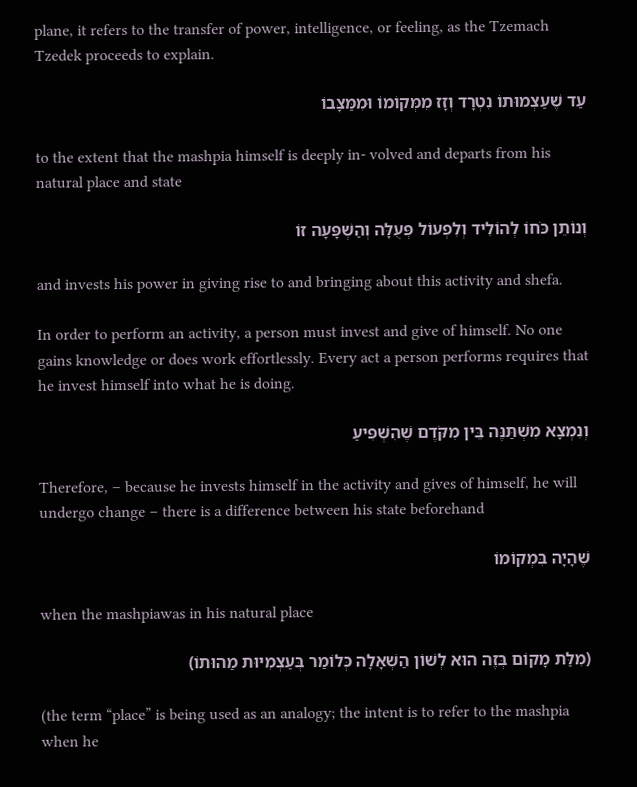plane, it refers to the transfer of power, intelligence, or feeling, as the Tzemach Tzedek proceeds to explain.

עַד שֶׁעַצְמוּתוֹ נִטְרָד וְזָז מִמְּקוֹמוֹ וּמִמַּצָּבוֹ

to the extent that the mashpia himself is deeply in- volved and departs from his natural place and state

וְנוֹתֵן כֹּחוֹ לְהוֹלִיד וְלִפְעוֹל פְּעֻלָּה וְהַשְׁפָּעָה זוֹ

and invests his power in giving rise to and bringing about this activity and shefa.

In order to perform an activity, a person must invest and give of himself. No one gains knowledge or does work effortlessly. Every act a person performs requires that he invest himself into what he is doing.

וְנִמְצָא מִשְׁתַּנֶּה בֵּין מִקֹּדֶם שֶׁהִשְׁפִּיעַ

Therefore, – because he invests himself in the activity and gives of himself, he will undergo change – there is a difference between his state beforehand

שֶׁהָיָה בִּמְקוֹמוֹ

when the mashpiawas in his natural place

(מִלַּת מָקוֹם בְּזֶה הוּא לְשׁוֹן הַשְׁאָלָה כְּלוֹמַר בְּעַצְמִיּוּת מַהוּתוֹ)

(the term “place” is being used as an analogy; the intent is to refer to the mashpia when he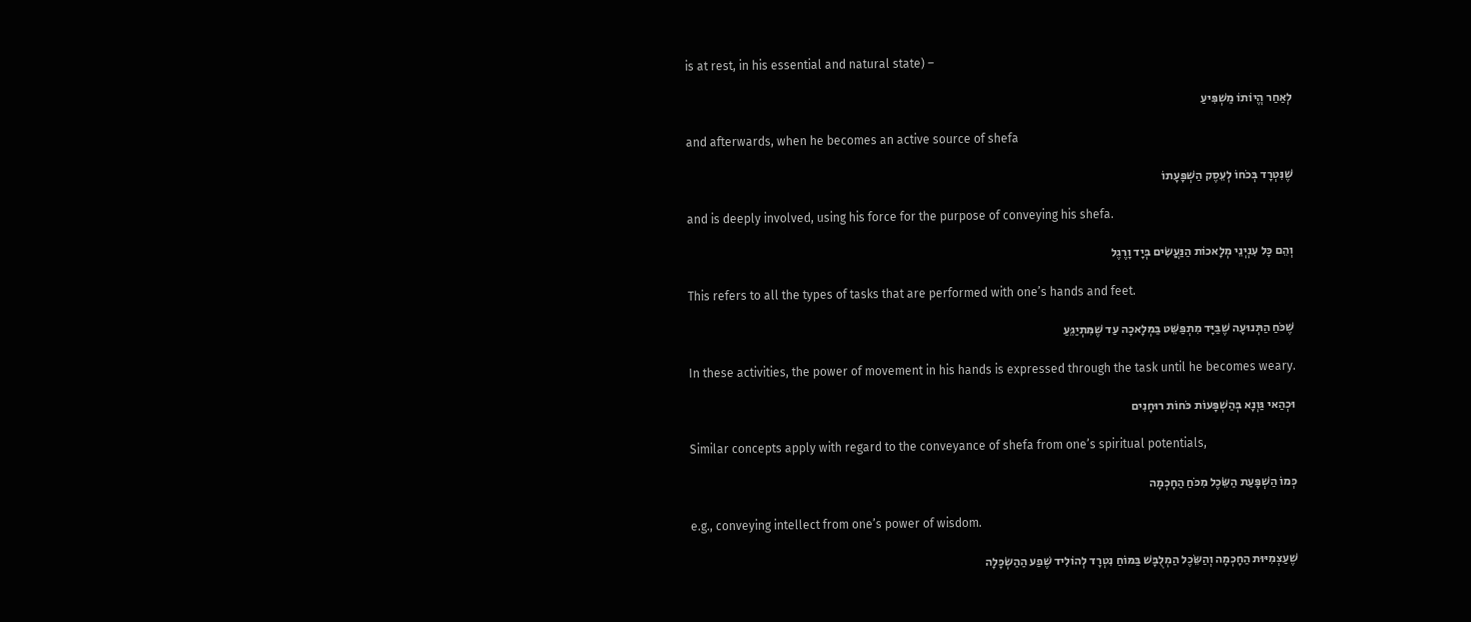is at rest, in his essential and natural state) –

לְאַחַר הֱיוֹתוֹ מַשְׁפִּיעַ

and afterwards, when he becomes an active source of shefa

שֶׁנִּטְרָד בְּכֹחוֹ לְעֵסֶק הַשְׁפָּעָתוֹ

and is deeply involved, using his force for the purpose of conveying his shefa.

וְהֵם כָּל עִנְיְנֵי מְלָאכוֹת הַנַּעֲשִׂים בְּיָד וָרֶגֶל

This refers to all the types of tasks that are performed with one’s hands and feet.

שֶׁכֹּחַ הַתְּנוּעָה שֶׁבַּיָּד מִתְפַּשֵּׁט בַּמְּלָאכָה עַד שֶׁמִּתְיַגֵּעַ

In these activities, the power of movement in his hands is expressed through the task until he becomes weary.

וּכְהַאי גַּוְנָא בְּהַשְׁפָּעוֹת כֹּחוֹת רוּחָנִים

Similar concepts apply with regard to the conveyance of shefa from one’s spiritual potentials,

כְּמוֹ הַשְׁפָּעַת הַשֵּׂכֶל מִכֹּחַ הַחָכְמָה

e.g., conveying intellect from one’s power of wisdom.

שֶׁעַצְמִיּוּת הַחָכְמָה וְהַשֵּׂכֶל הַמְלֻבָּשׁ בַּמּוֹחַ נִטְרָד לְהוֹלִיד שֶׁפַע הַהַשְׂכָּלָה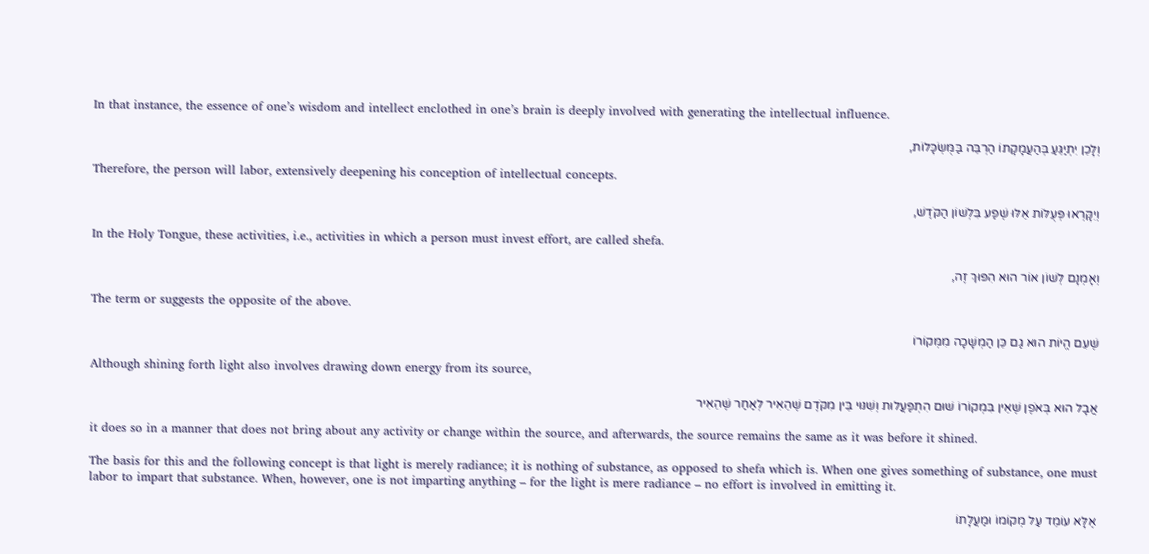In that instance, the essence of one’s wisdom and intellect enclothed in one’s brain is deeply involved with generating the intellectual influence.

וְלָכֵן יִתְיַגֵּעַ בְּהַעֲמָקָתוֹ הַרְבֵּה בַּמֻּשְׂכָּלוֹת,

Therefore, the person will labor, extensively deepening his conception of intellectual concepts.

וְיִקָּרְאוּ פְּעֻלּוֹת אֵלּוּ שֶׁפַע בִּלְשׁוֹן הַקֹּדֶשׁ,

In the Holy Tongue, these activities, i.e., activities in which a person must invest effort, are called shefa.

וְאָמְנָם לְשׁוֹן אוֹר הוּא הִפּוּךְ זֶה,

The term or suggests the opposite of the above.

שֶׁעִם הֱיוֹת הוּא גַם כֵּן הַמְשָׁכָה מִמְּקוֹרוֹ

Although shining forth light also involves drawing down energy from its source,

אֲבָל הוּא בְּאֹפֶן שֶׁאֵין בִּמְקוֹרוֹ שׁוּם הִתְפַּעֲלוּת וְשִׁנּוּי בֵּין מִקֹּדֶם שֶׁהֵאִיר לְאַחַר שֶׁהֵאִיר

it does so in a manner that does not bring about any activity or change within the source, and afterwards, the source remains the same as it was before it shined.

The basis for this and the following concept is that light is merely radiance; it is nothing of substance, as opposed to shefa which is. When one gives something of substance, one must labor to impart that substance. When, however, one is not imparting anything – for the light is mere radiance – no effort is involved in emitting it.

אֶלָּא עוֹמֵד עַל מְקוֹמוֹ וּמַעֲלָתוֹ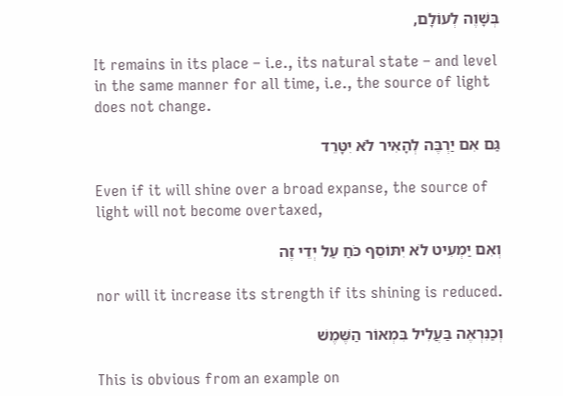בְּשָׁוֶה לְעוֹלָם,

It remains in its place – i.e., its natural state – and level in the same manner for all time, i.e., the source of light does not change.

גַּם אִם יַרְבֶּה לְהָאִיר לֹא יִטָּרֵד

Even if it will shine over a broad expanse, the source of light will not become overtaxed,

וְאִם יַמְעִיט לֹא יִתּוֹסֵף כֹּחַ עַל יְדֵי זֶה

nor will it increase its strength if its shining is reduced.

וְכַנִּרְאֶה בַּעֲלִיל בִּמְאוֹר הַשֶּׁמֶשׁ

This is obvious from an example on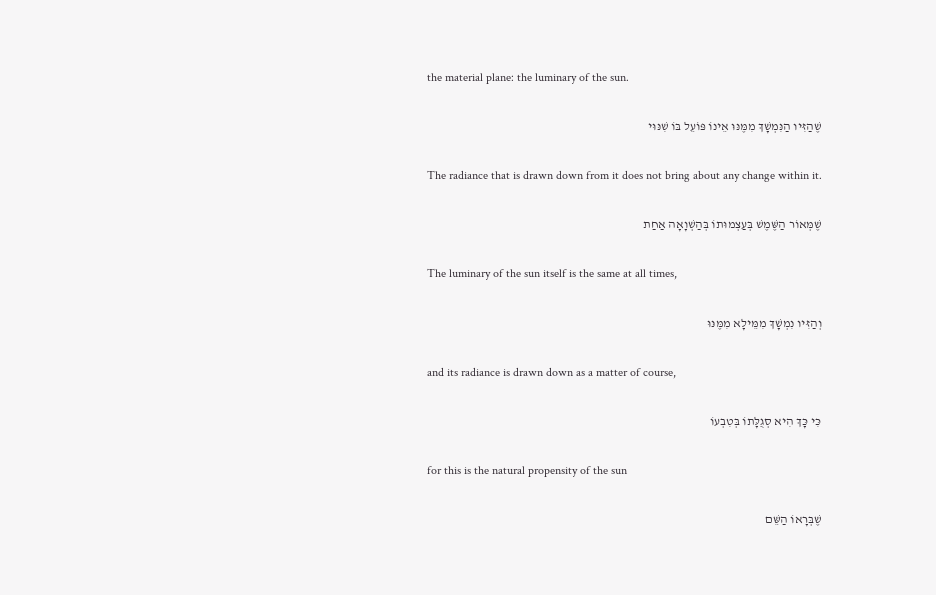the material plane: the luminary of the sun.

שֶׁהַזִּיו הַנִּמְשָׁךְ מִמֶּנּוּ אֵינוֹ פּוֹעֵל בּוֹ שִׁנּוּי

The radiance that is drawn down from it does not bring about any change within it.

שֶׁמְּאוֹר הַשֶּׁמֶשׁ בְּעַצְמוּתוֹ בְּהַשְׁוָאָה אַחַת

The luminary of the sun itself is the same at all times,

וְהַזִּיו נִמְשָׁךְ מִמֵּילָא מִמֶּנּוּ

and its radiance is drawn down as a matter of course,

כִּי כָּךְ הִיא סְגֻלָּתוֹ בְּטִבְעוֹ

for this is the natural propensity of the sun

שֶׁבְּרָאוֹ הַשֵּׁם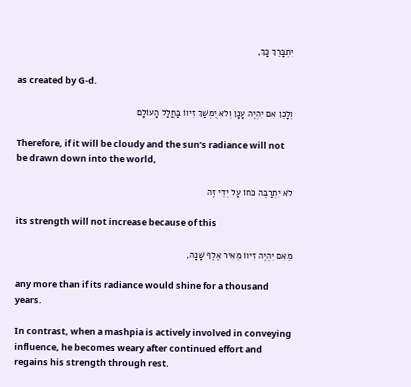יִתְבָּרֵךְ כָּךְ,

as created by G‑d.

וְלָכֵן אִם יִהְיֶה עָנָן וְלֹא יֻמְשַׁךְ זִיווֹ בַּחֲלַל הָעוֹלָם

Therefore, if it will be cloudy and the sun’s radiance will not be drawn down into the world,

לֹא יִתְרַבֶּה כֹּחוֹ עַל יְדֵי זֶה

its strength will not increase because of this

מֵאִם יִהְיֶה זִיווֹ מֵאִיר אֶלֶף שָׁנָה,

any more than if its radiance would shine for a thousand years.

In contrast, when a mashpia is actively involved in conveying influence, he becomes weary after continued effort and regains his strength through rest.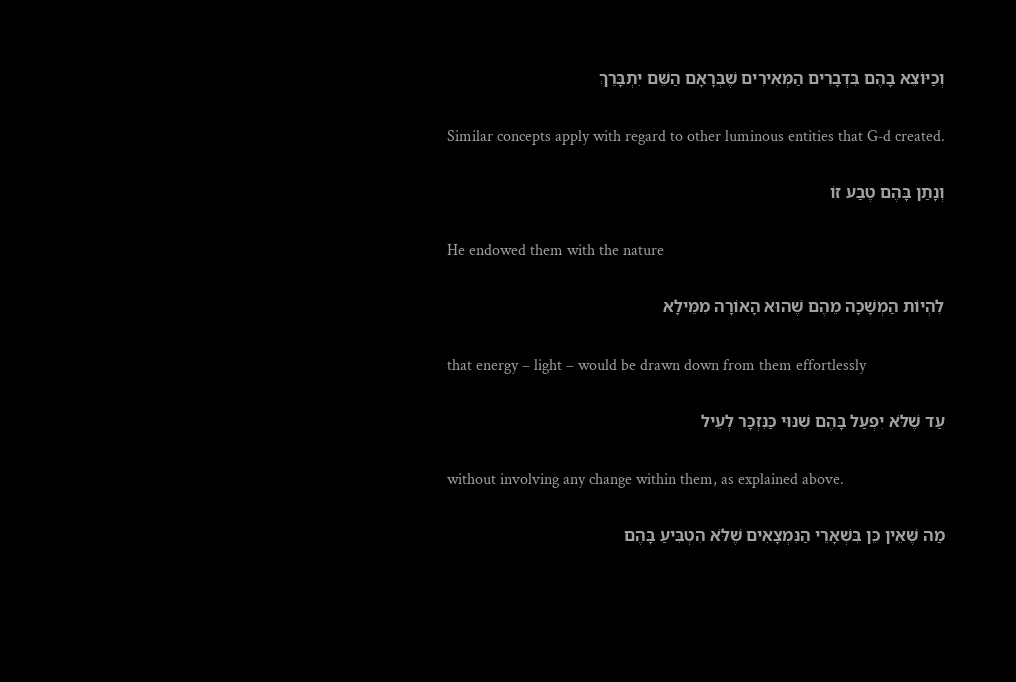וְכַיּוֹצֵא בָהֶם בִּדְבָרִים הַמְּאִירִים שֶׁבְּרָאָם הַשֵּׁם יִתְבָּרֵךְ

Similar concepts apply with regard to other luminous entities that G‑d created.

וְנָתַן בָּהֶם טֶבַע זוֹ

He endowed them with the nature

לִהְיוֹת הַמְשָׁכָה מֵהֶם שֶׁהוּא הָאוֹרָה מִמֵּילָא

that energy – light – would be drawn down from them effortlessly

עַד שֶׁלֹּא יִפְעַל בָּהֶם שִׁנּוּי כַּנִּזְכָּר לְעֵיל

without involving any change within them, as explained above.

מַה שֶּׁאֵין כֵּן בִּשְׁאָרֵי הַנִּמְצָאִים שֶׁלֹּא הִטְבִּיעַ בָּהֶם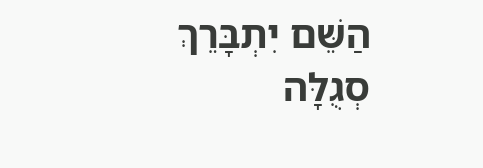הַשֵּׁם יִתְבָּרֵךְ סְגֻלָּה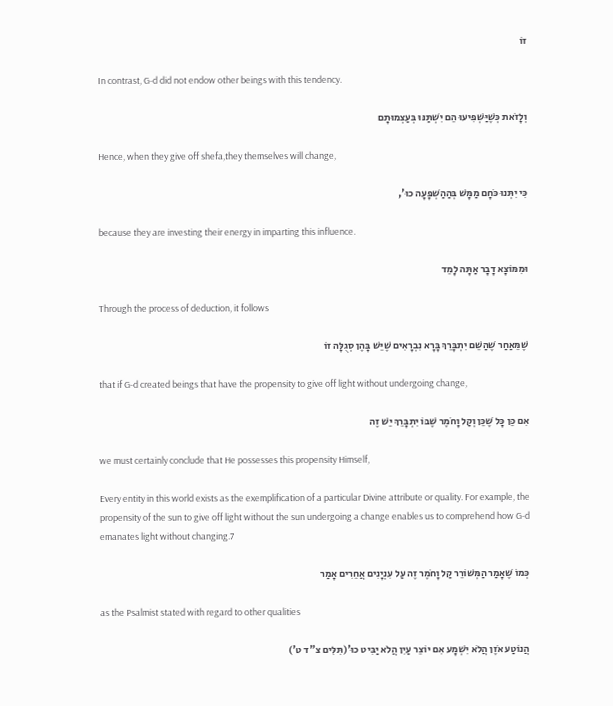זוֹ

In contrast, G‑d did not endow other beings with this tendency.

וְלָזֹאת כְּשֶׁיַּשְׁפִּיעוּ הֵם יִשְׁתַּנּוּ בְּעַצְמוּתָם

Hence, when they give off shefa,they themselves will change,

כִּי יִתְּנוּ כֹּחָם מַמָּשׁ בְּהַהַשְׁפָּעָה כוּ',

because they are investing their energy in imparting this influence.

וּמִמּוֹצָא דָבָר אַתָּה לָמֵד

Through the process of deduction, it follows

שֶׁמֵּאַחַר שֶׁהַשֵּׁם יִתְבָּרֵךְ בָּרָא נִבְרָאִים שֶׁיֵּשׁ בָּהֶן סְגֻלָּה זוֹ

that if G‑d created beings that have the propensity to give off light without undergoing change,

אִם כֵּן כָּל שֶׁכֵּן וְקַל וָחֹמֶר שֶׁבּוֹ יִתְבָּרֵךְ יֵשׁ זֶה

we must certainly conclude that He possesses this propensity Himself,

Every entity in this world exists as the exemplification of a particular Divine attribute or quality. For example, the propensity of the sun to give off light without the sun undergoing a change enables us to comprehend how G‑d emanates light without changing.7

כְּמוֹ שֶׁאָמַר הַמְּשׁוֹרֵר קַל וָחֹמֶר זֶה עַל עִנְיָנִים אֲחֵרִים אָמַר

as the Psalmist stated with regard to other qualities

הֲנוֹטַע אֹזֶן הֲלֹא יִשְׁמָע אִם יוֹצֵר עַיִן הֲלֹא יַבִּיט כוּ'(תִּלִּים צ"ד ט')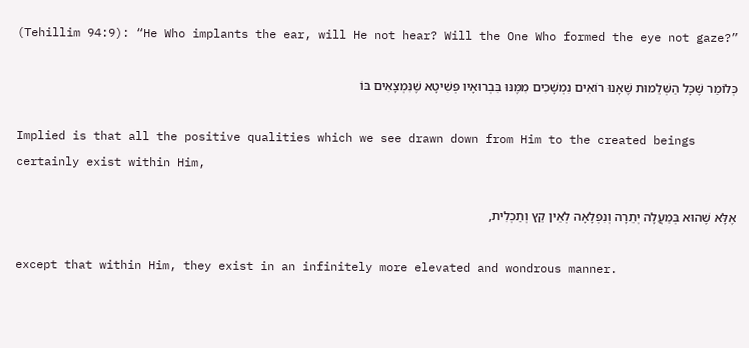(Tehillim 94:9): “He Who implants the ear, will He not hear? Will the One Who formed the eye not gaze?”

כְּלוֹמַר שֶׁכָּל הַשְּׁלֵמוּת שֶׁאָנוּ רוֹאִים נִמְשָׁכִים מִמֶּנּוּ בִּבְרוּאָיו פְּשִׁיטָא שֶׁנִּמְצָאִים בּוֹ

Implied is that all the positive qualities which we see drawn down from Him to the created beings certainly exist within Him,

אֶלָּא שֶׁהוּא בְּמַעֲלָה יְתֵרָה וְנִפְלָאָה לְאֵין קֵץ וְתַכְלִית,

except that within Him, they exist in an infinitely more elevated and wondrous manner.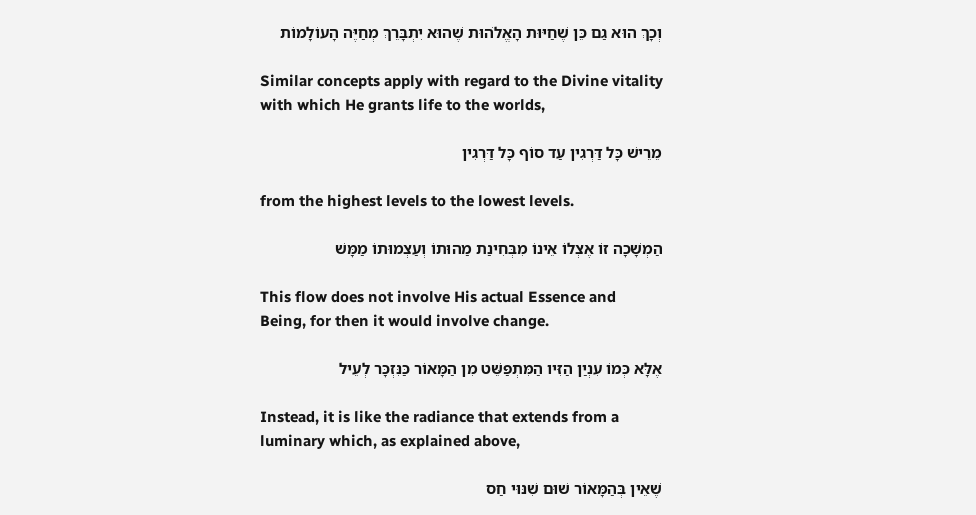וְכָךְ הוּא גַם כֵּן שֶׁחַיּוּת הָאֱלֹהוּת שֶׁהוּא יִתְבָּרֵךְ מְחַיֶּה הָעוֹלָמוֹת

Similar concepts apply with regard to the Divine vitality with which He grants life to the worlds,

מֵרֵישׁ כָּל דַּרְגִין עַד סוֹף כָּל דַּרְגִין

from the highest levels to the lowest levels.

הַמְשָׁכָה זוֹ אֶצְלוֹ אֵינוֹ מִבְּחִינַת מַהוּתוֹ וְעַצְמוּתוֹ מַמָּשׁ

This flow does not involve His actual Essence and Being, for then it would involve change.

אֶלָּא כְּמוֹ עִנְיַן הַזִּיו הַמִּתְפַּשֵּׁט מִן הַמָּאוֹר כַּנִּזְכָּר לְעֵיל

Instead, it is like the radiance that extends from a luminary which, as explained above,

שֶׁאֵין בְּהַמָּאוֹר שׁוּם שִׁנּוּי חַס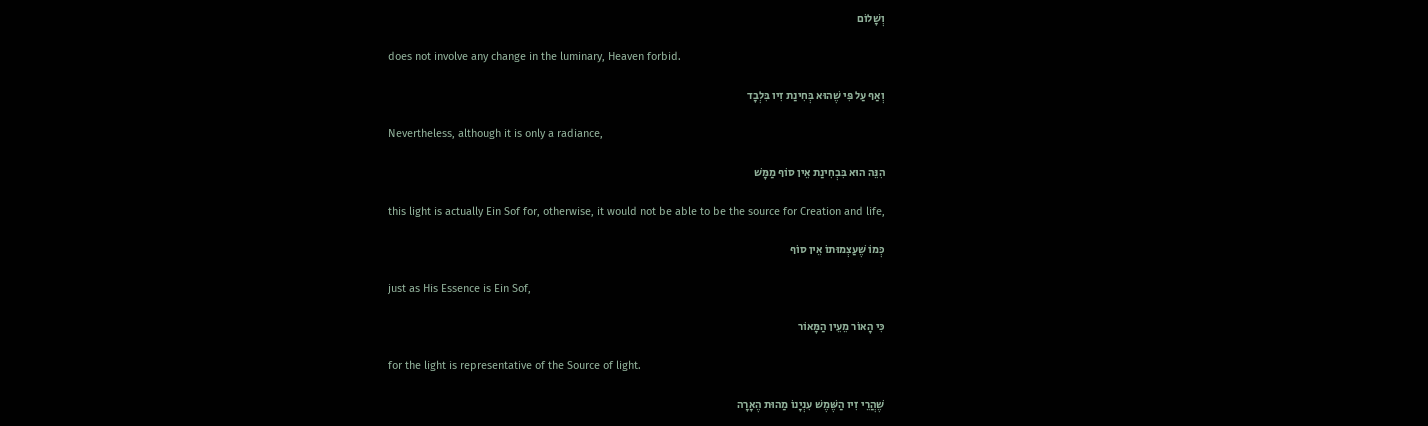וְשָׁלוֹם

does not involve any change in the luminary, Heaven forbid.

וְאַף עַל פִּי שֶׁהוּא בְּחִינַת זִיו בִּלְבָד

Nevertheless, although it is only a radiance,

הִנֵּה הוּא בִּבְחִינַת אֵין סוֹף מַמָּשׁ

this light is actually Ein Sof for, otherwise, it would not be able to be the source for Creation and life,

כְּמוֹ שֶׁעַצְמוּתוֹ אֵין סוֹף

just as His Essence is Ein Sof,

כִּי הָאוֹר מֵעֵין הַמָּאוֹר

for the light is representative of the Source of light.

שֶׁהֲרֵי זִיו הַשֶּׁמֶשׁ עִנְיָנוֹ מַהוּת הֶאָרָה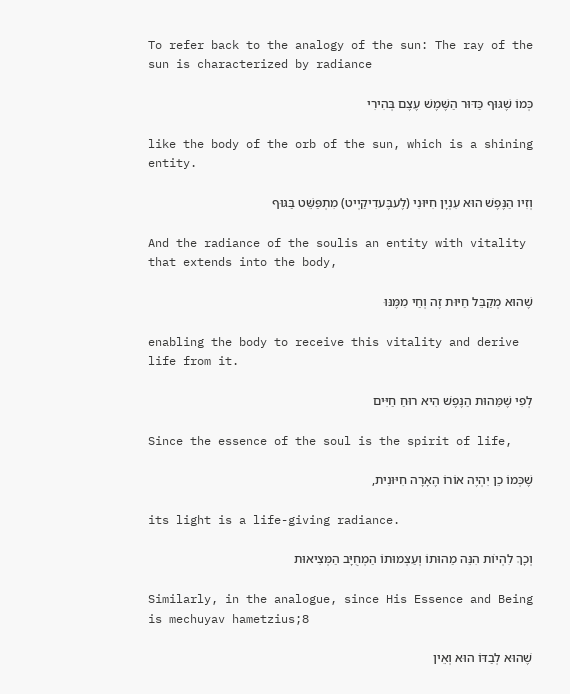To refer back to the analogy of the sun: The ray of the sun is characterized by radiance

כְּמוֹ שֶׁגּוּף כַּדּוּר הַשֶּׁמֶשׁ עֶצֶם בְּהִירִי

like the body of the orb of the sun, which is a shining entity.

וְזִיו הַנֶּפֶשׁ הוּא עִנְיָן חִיּוּנִי (לֶעבֶּעדִיקַיְיט) מִתְפַּשֵּׁט בַּגּוּף

And the radiance of the soulis an entity with vitality that extends into the body,

שֶׁהוּא מְקַבֵּל חַיּוּת זֶה וְחַי מִמֶּנּוּ

enabling the body to receive this vitality and derive life from it.

לְפִי שֶׁמַּהוּת הַנֶּפֶשׁ הִיא רוּחַ חַיִּים

Since the essence of the soul is the spirit of life,

שֶׁכְּמוֹ כֵן יִהְיֶה אוֹרוֹ הֶאָרָה חִיּוּנִית,

its light is a life-giving radiance.

וְכָךְ לִהְיוֹת הִנֵּה מַהוּתוֹ וְעַצְמוּתוֹ הַמְחֻיָּב הַמְּצִיאוּת

Similarly, in the analogue, since His Essence and Being is mechuyav hametzius;8

שֶׁהוּא לְבַדּוֹ הוּא וְאֵין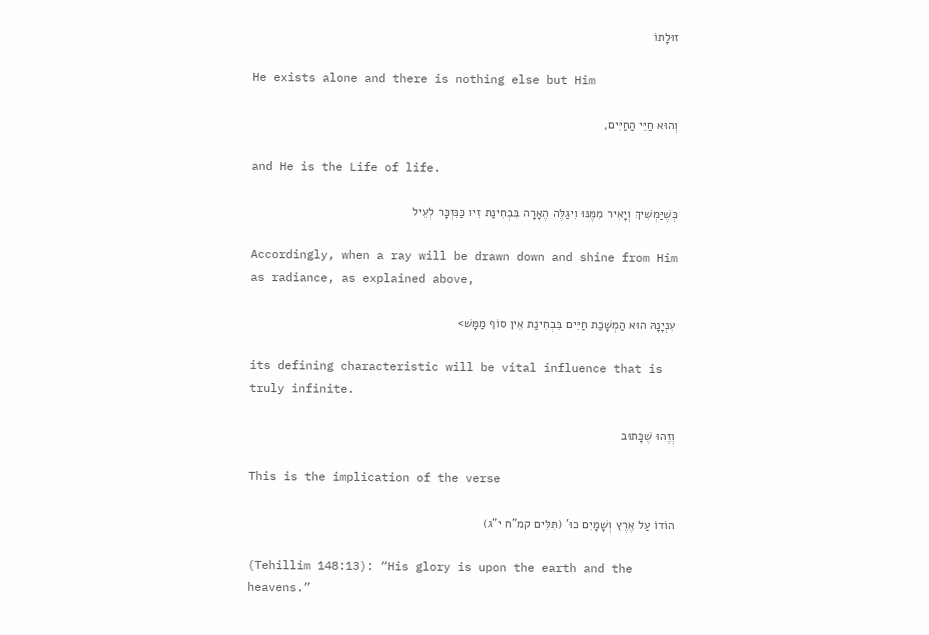זוּלָתוֹ

He exists alone and there is nothing else but Him

וְהוּא חַיֵּי הַחַיִּים,

and He is the Life of life.

כְּשֶׁיַּמְשִׁיךְ וְיָאִיר מִמֶּנּוּ וִיגַלֶּה הֶאָרָה בִּבְחִינַת זִיו כַּנִּזְכָּר לְעֵיל

Accordingly, when a ray will be drawn down and shine from Him as radiance, as explained above,

עִנְיָנָהּ הוּא הַמְשָׁכַת חַיִּים בִּבְחִינַת אֵין סוֹף מַמָּשׁ>

its defining characteristic will be vital influence that is truly infinite.

וְזֶהוּ שֶׁכָּתוּב

This is the implication of the verse

הוֹדוֹ עַל אֶרֶץ וְשָׁמָיִם כוּ' (תִּלִּים קמ"ח י"ג)

(Tehillim 148:13): “His glory is upon the earth and the heavens.”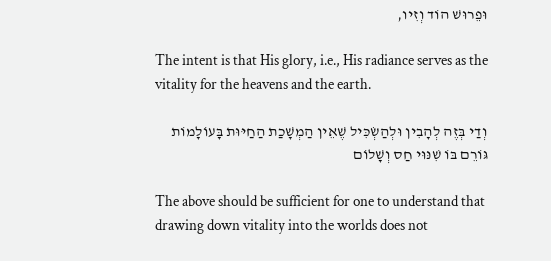וּפֵרוּשׁ הוֹד וְזִיו,

The intent is that His glory, i.e., His radiance serves as the vitality for the heavens and the earth.

וְדַי בְּזֶה לְהָבִין וּלְהַשְׂכִּיל שֶׁאֵין הַמְשָׁכַת הַחַיּוּת בָּעוֹלָמוֹת גּוֹרֵם בּוֹ שִׁנּוּי חַס וְשָׁלוֹם

The above should be sufficient for one to understand that drawing down vitality into the worlds does not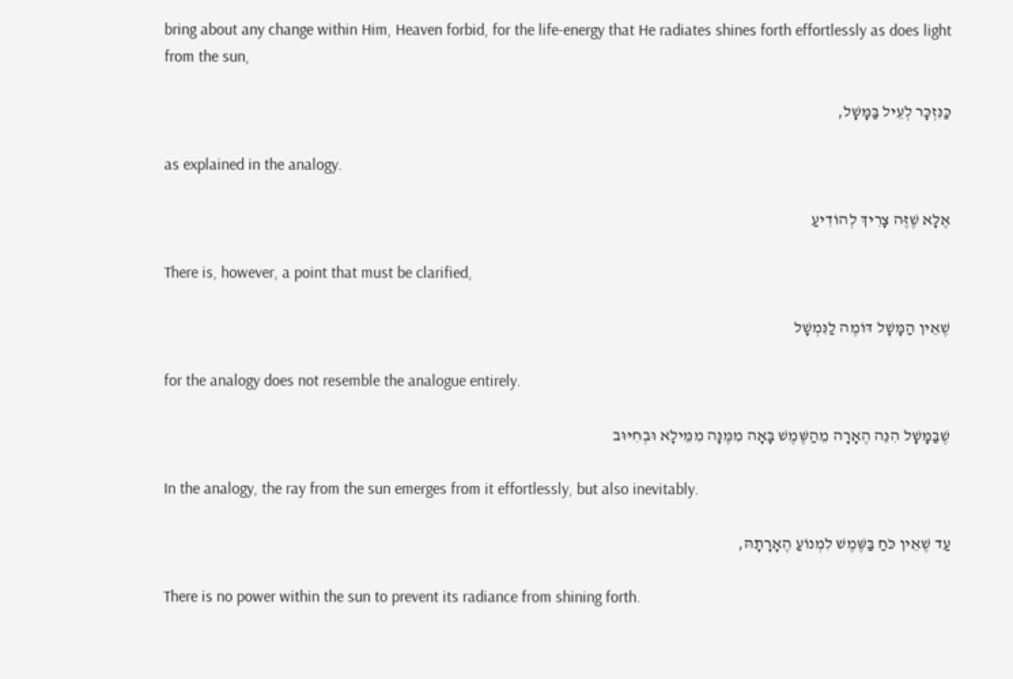bring about any change within Him, Heaven forbid, for the life-energy that He radiates shines forth effortlessly as does light from the sun,

כַּנִּזְכָּר לְעֵיל בַּמָּשָׁל,

as explained in the analogy.

אֶלָּא שֶׁזֶּה צָרִיךְ לְהוֹדִיעַ

There is, however, a point that must be clarified,

שֶׁאֵין הַמָּשָׁל דּוֹמֶה לַנִּמְשָׁל

for the analogy does not resemble the analogue entirely.

שֶׁבַּמָּשָׁל הִנֵּה הֶאָרָה מֵהַשֶּׁמֶשׁ בָּאָה מִמֶּנָּה מִמֵּילָא וּבְחִיּוּב

In the analogy, the ray from the sun emerges from it effortlessly, but also inevitably.

עַד שֶׁאֵין כֹּחַ בַּשֶּׁמֶשׁ לִמְנוֹעַ הֶאָרָתָהּ,

There is no power within the sun to prevent its radiance from shining forth.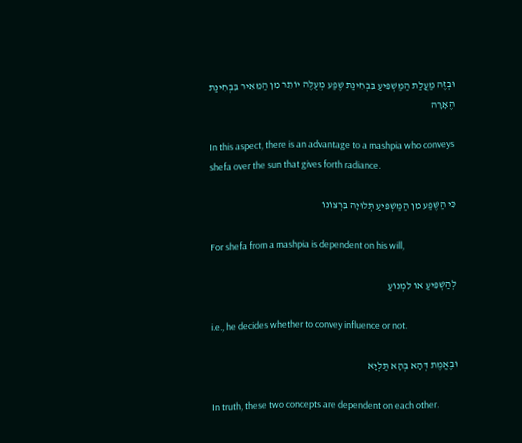וּבְזֶה מַעֲלַת הַמַּשְׁפִּיעַ בִּבְחִינַת שֶׁפַע מְעֻלֶּה יוֹתֵר מִן הַמֵּאִיר בִּבְחִינַת הֶאָרָה

In this aspect, there is an advantage to a mashpia who conveys shefa over the sun that gives forth radiance.

כִּי הַשֶּׁפַע מִן הַמַּשְׁפִּיעַ תְּלוּיָה בִּרְצוֹנוֹ

For shefa from a mashpia is dependent on his will,

לְהַשְׁפִּיעַ אוֹ לִמְנוֹעַ

i.e., he decides whether to convey influence or not.

וּבֶאֱמֶת דְּהָא בְּהָא תַּלְיָא

In truth, these two concepts are dependent on each other.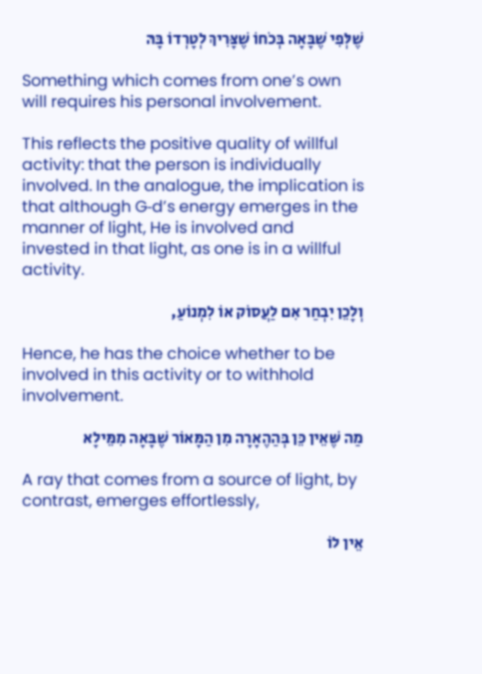שֶׁלְּפִי שֶׁבָּאָה בְּכֹחוֹ שֶׁצָּרִיךְ לְטָרְדוֹ בָּהּ

Something which comes from one’s own will requires his personal involvement.

This reflects the positive quality of willful activity: that the person is individually involved. In the analogue, the implication is that although G‑d’s energy emerges in the manner of light, He is involved and invested in that light, as one is in a willful activity.

וְלָכֵן יִבְחַר אִם לַעֲסוֹק אוֹ לִמְנוֹעַ,

Hence, he has the choice whether to be involved in this activity or to withhold involvement.

מַה שֶּׁאֵין כֵּן בְּהַהֶאָרָה מִן הַמָּאוֹר שֶׁבָּאָה מִמֵּילָא

A ray that comes from a source of light, by contrast, emerges effortlessly,

אֵין לוֹ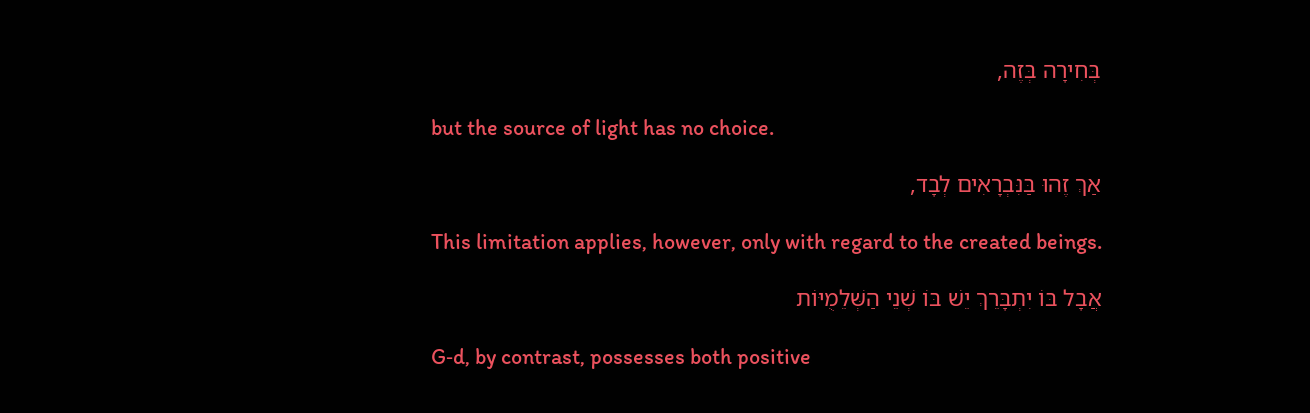בְּחִירָה בְּזֶה,

but the source of light has no choice.

אַךְ זֶהוּ בַּנִּבְרָאִים לְבָד,

This limitation applies, however, only with regard to the created beings.

אֲבָל בּוֹ יִתְבָּרֵךְ יֵשׁ בּוֹ שְׁנֵי הַשְּׁלֵמֻיּוֹת

G‑d, by contrast, possesses both positive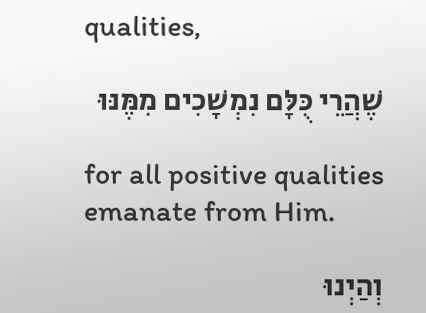qualities,

שֶׁהֲרֵי כֻּלָּם נִמְשָׁכִים מִמֶּנּוּ

for all positive qualities emanate from Him.

וְהַיְנוּ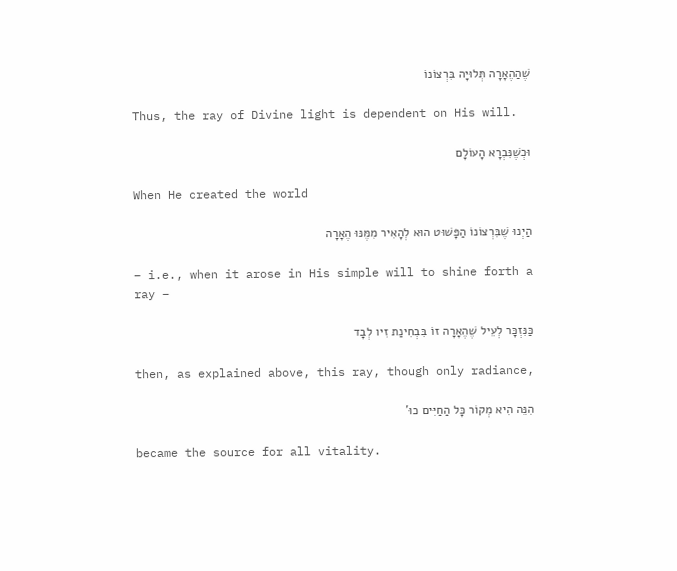שֶׁהַהֶאָרָה תְּלוּיָה בִּרְצוֹנוֹ

Thus, the ray of Divine light is dependent on His will.

וּכְשֶׁנִּבְרָא הָעוֹלָם

When He created the world

הַיְנוּ שֶׁבִּרְצוֹנוֹ הַפָּשׁוּט הוּא לְהָאִיר מִמֶּנּוּ הֶאָרָה

– i.e., when it arose in His simple will to shine forth a ray –

כַּנִּזְכָּר לְעֵיל שֶׁהֶאָרָה זוֹ בִּבְחִינַת זִיו לְבָד

then, as explained above, this ray, though only radiance,

הִנֵּה הִיא מְקוֹר כָּל הַחַיִּים כוּ'

became the source for all vitality.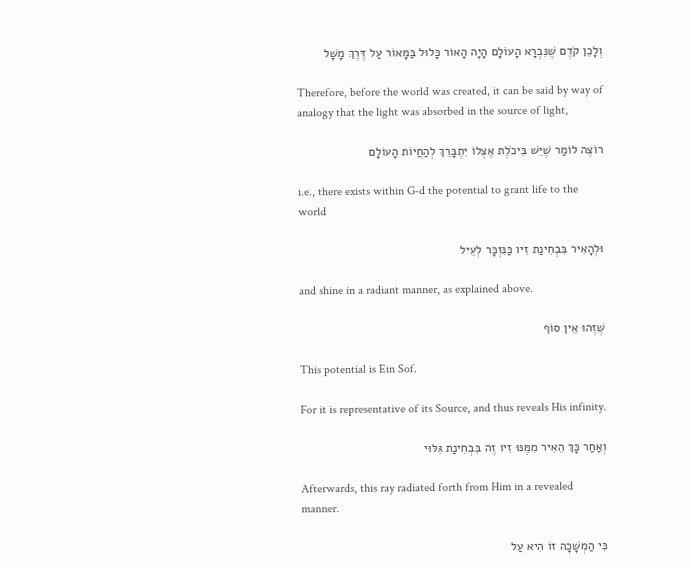וְלָכֵן קֹדֶם שֶׁנִּבְרָא הָעוֹלָם הָיָה הָאוֹר כָּלוּל בַּמָּאוֹר עַל דֶּרֶךְ מָשָׁל

Therefore, before the world was created, it can be said by way of analogy that the light was absorbed in the source of light,

רוֹצֶה לוֹמַר שֶׁיֵּשׁ בִּיכֹלֶת אֶצְלוֹ יִתְבָּרֵךְ לְהַחֲיוֹת הָעוֹלָם

i.e., there exists within G‑d the potential to grant life to the world

וּלְהָאִיר בִּבְחִינַת זִיו כַּנִּזְכָּר לְעֵיל

and shine in a radiant manner, as explained above.

שֶׁזֶּהוּ אֵין סוֹף

This potential is Ein Sof.

For it is representative of its Source, and thus reveals His infinity.

וְאַחַר כָּךְ הֵאִיר מִמֶּנּוּ זִיו זֶה בִּבְחִינַת גִּלּוּי

Afterwards, this ray radiated forth from Him in a revealed manner.

כִּי הַמְשָׁכָה זוֹ הִיא עַל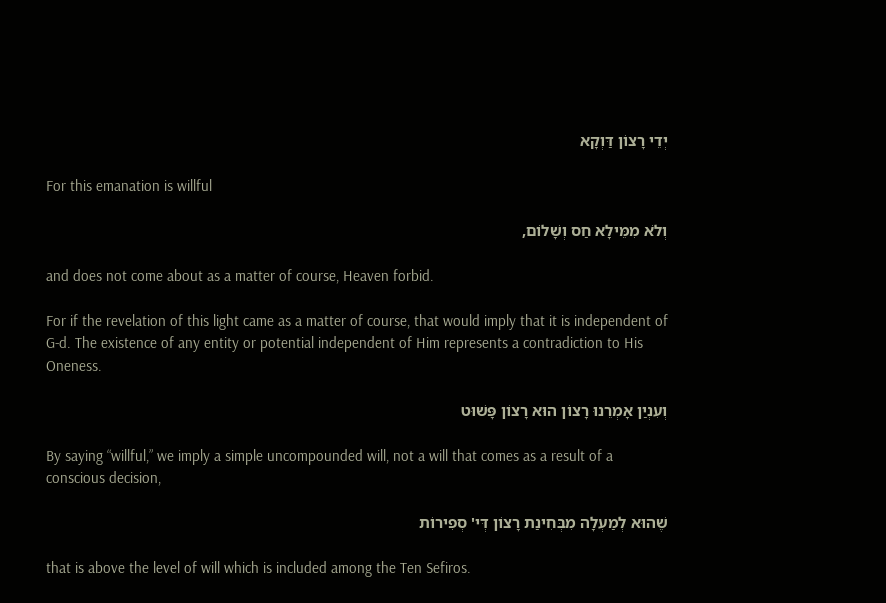יְדֵי רָצוֹן דַּוְקָא

For this emanation is willful

וְלֹא מִמֵּילָא חַס וְשָׁלוֹם,

and does not come about as a matter of course, Heaven forbid.

For if the revelation of this light came as a matter of course, that would imply that it is independent of G‑d. The existence of any entity or potential independent of Him represents a contradiction to His Oneness.

וְעִנְיַן אָמְרֵנוּ רָצוֹן הוּא רָצוֹן פָּשׁוּט

By saying “willful,” we imply a simple uncompounded will, not a will that comes as a result of a conscious decision,

שֶׁהוּא לְמַעְלָה מִבְּחִינַת רָצוֹן דְּי' סְפִירוֹת

that is above the level of will which is included among the Ten Sefiros.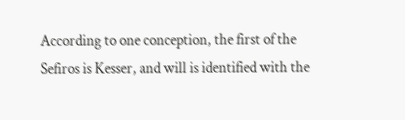According to one conception, the first of the Sefiros is Kesser, and will is identified with the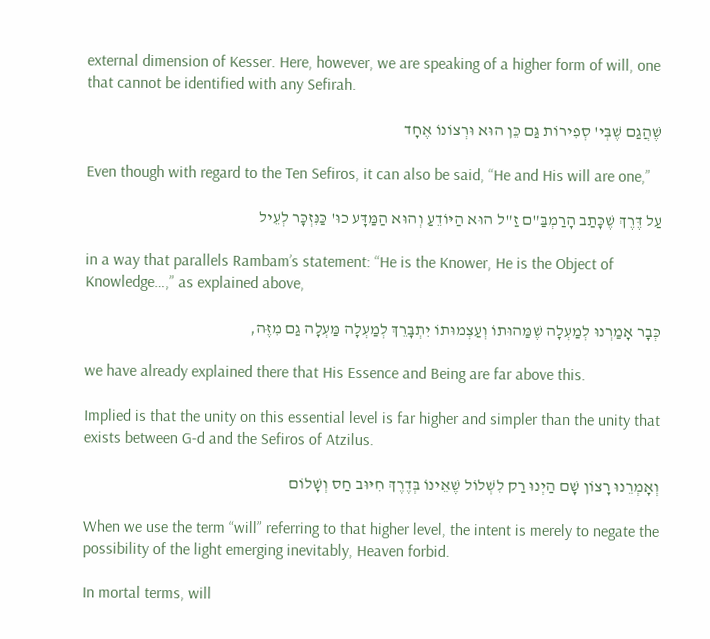external dimension of Kesser. Here, however, we are speaking of a higher form of will, one that cannot be identified with any Sefirah.

שֶׁהֲגַם שֶׁבְּי' סְפִירוֹת גַּם כֵּן הוּא וּרְצוֹנוֹ אֶחָד

Even though with regard to the Ten Sefiros, it can also be said, “He and His will are one,”

עַל דֶּרֶךְ שֶׁכָּתַב הָרַמְבַּ"ם זַ"ל הוּא הַיּוֹדֵעַ וְהוּא הַמַּדָּע כוּ' כַּנִּזְכָּר לְעֵיל

in a way that parallels Rambam’s statement: “He is the Knower, He is the Object of Knowledge…,” as explained above,

כְּבָר אָמַרְנוּ לְמַעְלָה שֶׁמַּהוּתוֹ וְעַצְמוּתוֹ יִתְבָּרֵךְ לְמַעְלָה מַּעְלָה גַם מִזֶּה,

we have already explained there that His Essence and Being are far above this.

Implied is that the unity on this essential level is far higher and simpler than the unity that exists between G‑d and the Sefiros of Atzilus.

וְאָמְרֵנוּ רָצוֹן שָׁם הַיְנוּ רַק לִשְׁלוֹל שֶׁאֵינוֹ בְּדֶרֶךְ חִיּוּב חַס וְשָׁלוֹם

When we use the term “will” referring to that higher level, the intent is merely to negate the possibility of the light emerging inevitably, Heaven forbid.

In mortal terms, will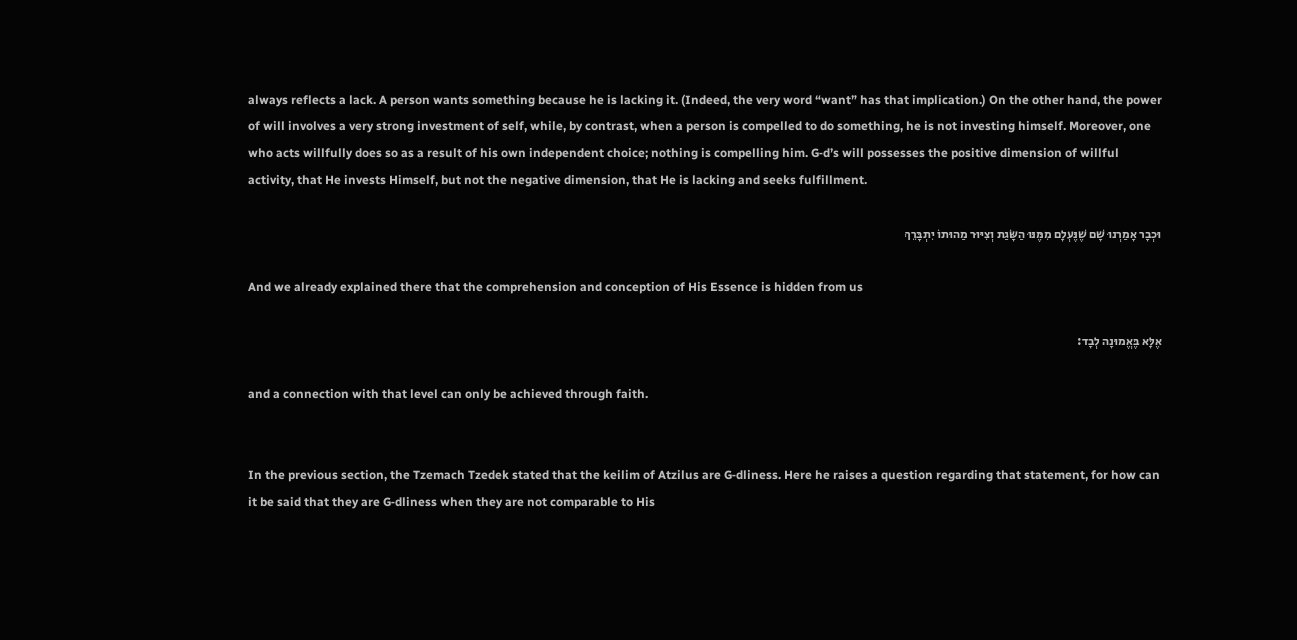always reflects a lack. A person wants something because he is lacking it. (Indeed, the very word “want” has that implication.) On the other hand, the power of will involves a very strong investment of self, while, by contrast, when a person is compelled to do something, he is not investing himself. Moreover, one who acts willfully does so as a result of his own independent choice; nothing is compelling him. G‑d’s will possesses the positive dimension of willful activity, that He invests Himself, but not the negative dimension, that He is lacking and seeks fulfillment.

וּכְבָר אָמַרְנוּ שָׁם שֶׁנֶּעְלָם מִמֶּנּוּ הַשָּׂגַת וְצִיּוּר מַהוּתוֹ יִתְבָּרֵךְ

And we already explained there that the comprehension and conception of His Essence is hidden from us

אֶלָּא בֶּאֱמוּנָה לְבָד:

and a connection with that level can only be achieved through faith.


In the previous section, the Tzemach Tzedek stated that the keilim of Atzilus are G‑dliness. Here he raises a question regarding that statement, for how can it be said that they are G‑dliness when they are not comparable to His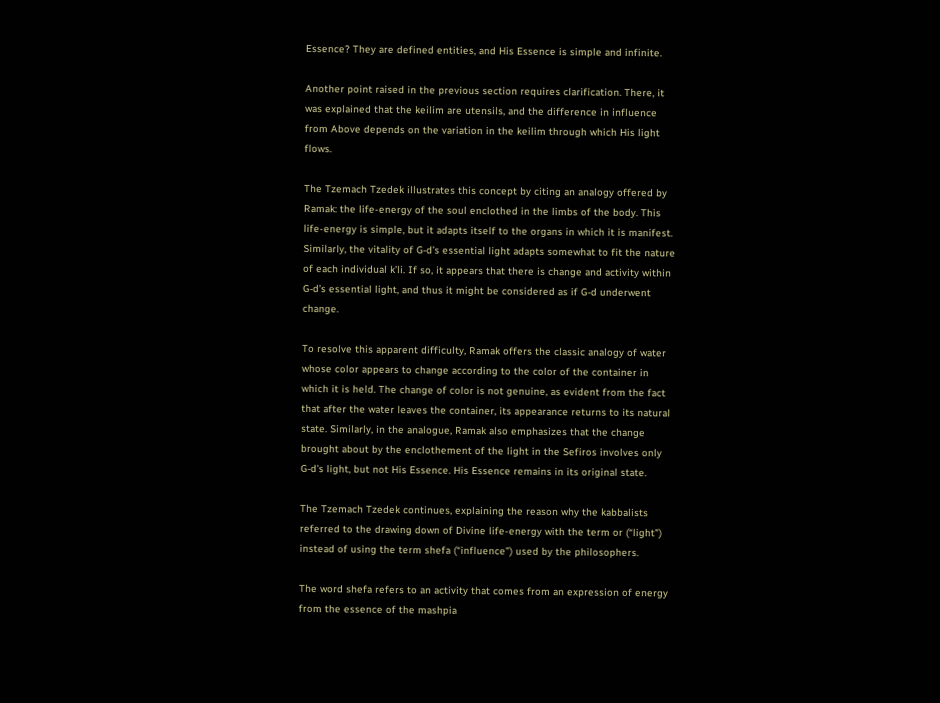Essence? They are defined entities, and His Essence is simple and infinite.

Another point raised in the previous section requires clarification. There, it was explained that the keilim are utensils, and the difference in influence from Above depends on the variation in the keilim through which His light flows.

The Tzemach Tzedek illustrates this concept by citing an analogy offered by Ramak: the life-energy of the soul enclothed in the limbs of the body. This life-energy is simple, but it adapts itself to the organs in which it is manifest. Similarly, the vitality of G‑d’s essential light adapts somewhat to fit the nature of each individual k’li. If so, it appears that there is change and activity within G‑d’s essential light, and thus it might be considered as if G‑d underwent change.

To resolve this apparent difficulty, Ramak offers the classic analogy of water whose color appears to change according to the color of the container in which it is held. The change of color is not genuine, as evident from the fact that after the water leaves the container, its appearance returns to its natural state. Similarly, in the analogue, Ramak also emphasizes that the change brought about by the enclothement of the light in the Sefiros involves only G‑d’s light, but not His Essence. His Essence remains in its original state.

The Tzemach Tzedek continues, explaining the reason why the kabbalists referred to the drawing down of Divine life-energy with the term or (“light”) instead of using the term shefa (“influence”) used by the philosophers.

The word shefa refers to an activity that comes from an expression of energy from the essence of the mashpia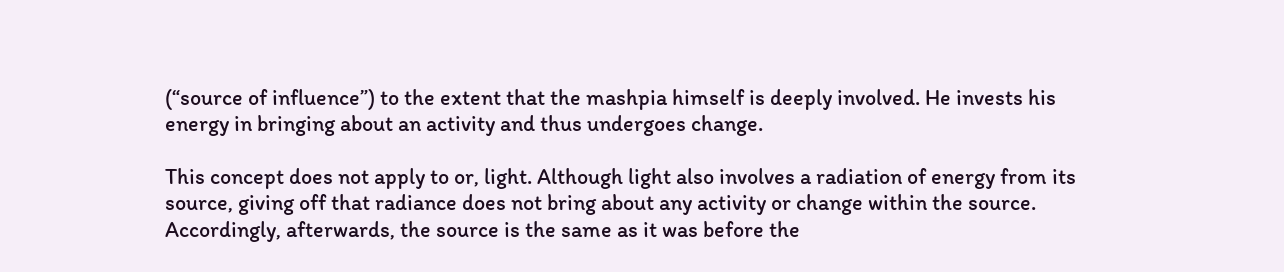(“source of influence”) to the extent that the mashpia himself is deeply involved. He invests his energy in bringing about an activity and thus undergoes change.

This concept does not apply to or, light. Although light also involves a radiation of energy from its source, giving off that radiance does not bring about any activity or change within the source. Accordingly, afterwards, the source is the same as it was before the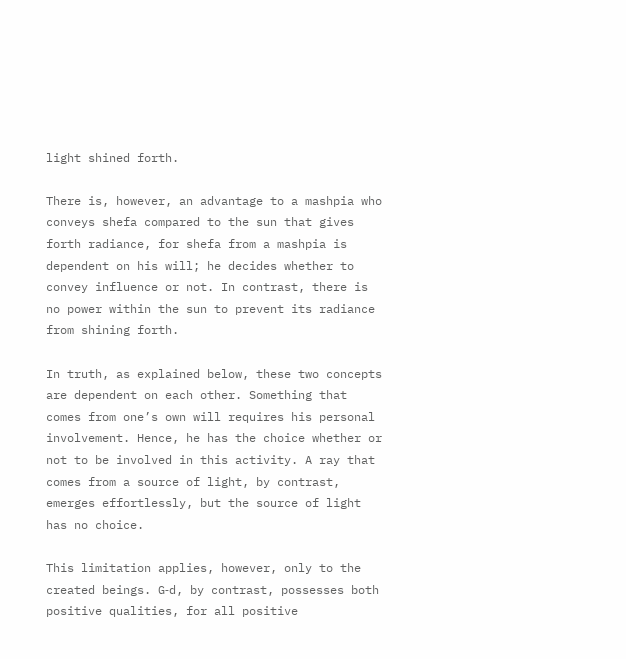light shined forth.

There is, however, an advantage to a mashpia who conveys shefa compared to the sun that gives forth radiance, for shefa from a mashpia is dependent on his will; he decides whether to convey influence or not. In contrast, there is no power within the sun to prevent its radiance from shining forth.

In truth, as explained below, these two concepts are dependent on each other. Something that comes from one’s own will requires his personal involvement. Hence, he has the choice whether or not to be involved in this activity. A ray that comes from a source of light, by contrast, emerges effortlessly, but the source of light has no choice.

This limitation applies, however, only to the created beings. G‑d, by contrast, possesses both positive qualities, for all positive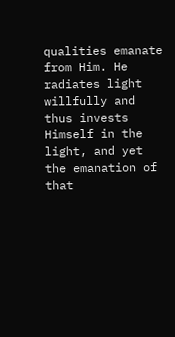qualities emanate from Him. He radiates light willfully and thus invests Himself in the light, and yet the emanation of that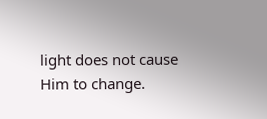light does not cause Him to change.